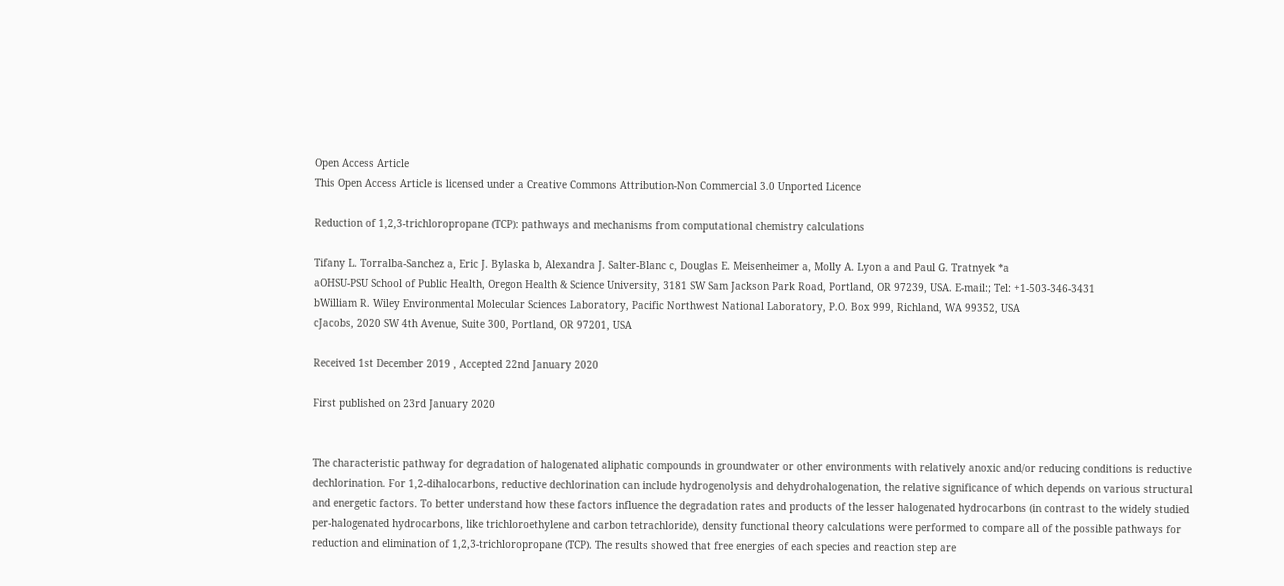Open Access Article
This Open Access Article is licensed under a Creative Commons Attribution-Non Commercial 3.0 Unported Licence

Reduction of 1,2,3-trichloropropane (TCP): pathways and mechanisms from computational chemistry calculations

Tifany L. Torralba-Sanchez a, Eric J. Bylaska b, Alexandra J. Salter-Blanc c, Douglas E. Meisenheimer a, Molly A. Lyon a and Paul G. Tratnyek *a
aOHSU-PSU School of Public Health, Oregon Health & Science University, 3181 SW Sam Jackson Park Road, Portland, OR 97239, USA. E-mail:; Tel: +1-503-346-3431
bWilliam R. Wiley Environmental Molecular Sciences Laboratory, Pacific Northwest National Laboratory, P.O. Box 999, Richland, WA 99352, USA
cJacobs, 2020 SW 4th Avenue, Suite 300, Portland, OR 97201, USA

Received 1st December 2019 , Accepted 22nd January 2020

First published on 23rd January 2020


The characteristic pathway for degradation of halogenated aliphatic compounds in groundwater or other environments with relatively anoxic and/or reducing conditions is reductive dechlorination. For 1,2-dihalocarbons, reductive dechlorination can include hydrogenolysis and dehydrohalogenation, the relative significance of which depends on various structural and energetic factors. To better understand how these factors influence the degradation rates and products of the lesser halogenated hydrocarbons (in contrast to the widely studied per-halogenated hydrocarbons, like trichloroethylene and carbon tetrachloride), density functional theory calculations were performed to compare all of the possible pathways for reduction and elimination of 1,2,3-trichloropropane (TCP). The results showed that free energies of each species and reaction step are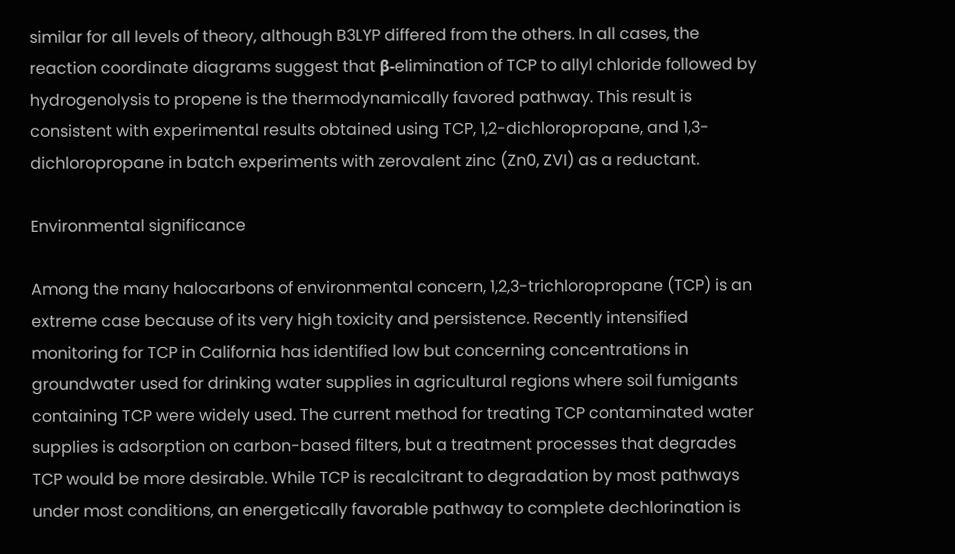similar for all levels of theory, although B3LYP differed from the others. In all cases, the reaction coordinate diagrams suggest that β-elimination of TCP to allyl chloride followed by hydrogenolysis to propene is the thermodynamically favored pathway. This result is consistent with experimental results obtained using TCP, 1,2-dichloropropane, and 1,3-dichloropropane in batch experiments with zerovalent zinc (Zn0, ZVI) as a reductant.

Environmental significance

Among the many halocarbons of environmental concern, 1,2,3-trichloropropane (TCP) is an extreme case because of its very high toxicity and persistence. Recently intensified monitoring for TCP in California has identified low but concerning concentrations in groundwater used for drinking water supplies in agricultural regions where soil fumigants containing TCP were widely used. The current method for treating TCP contaminated water supplies is adsorption on carbon-based filters, but a treatment processes that degrades TCP would be more desirable. While TCP is recalcitrant to degradation by most pathways under most conditions, an energetically favorable pathway to complete dechlorination is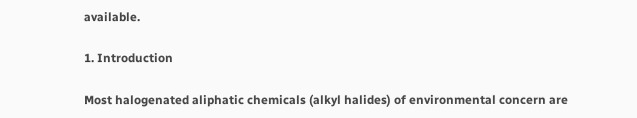available.

1. Introduction

Most halogenated aliphatic chemicals (alkyl halides) of environmental concern are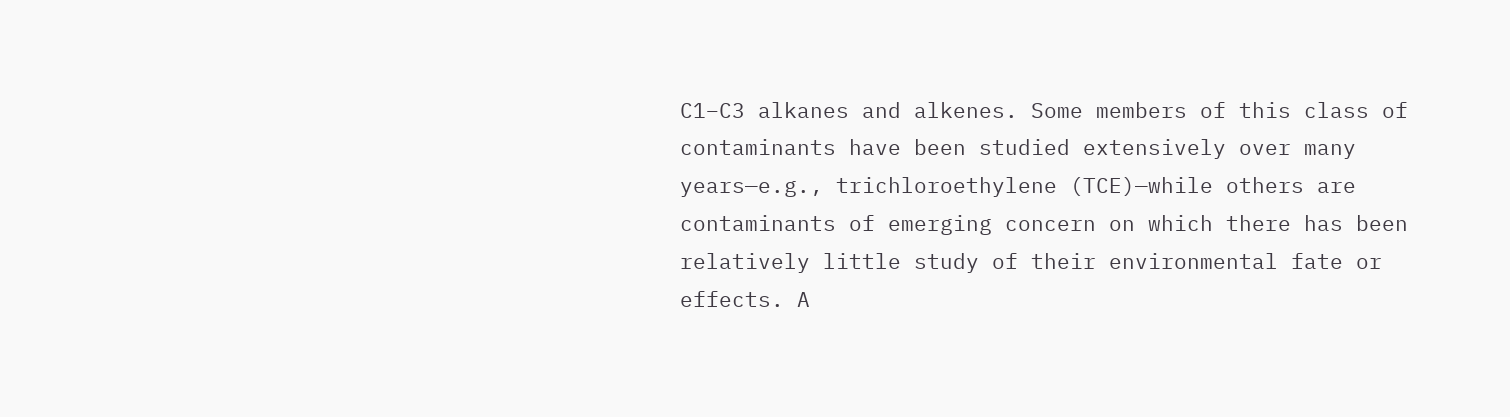C1–C3 alkanes and alkenes. Some members of this class of contaminants have been studied extensively over many years—e.g., trichloroethylene (TCE)—while others are contaminants of emerging concern on which there has been relatively little study of their environmental fate or effects. A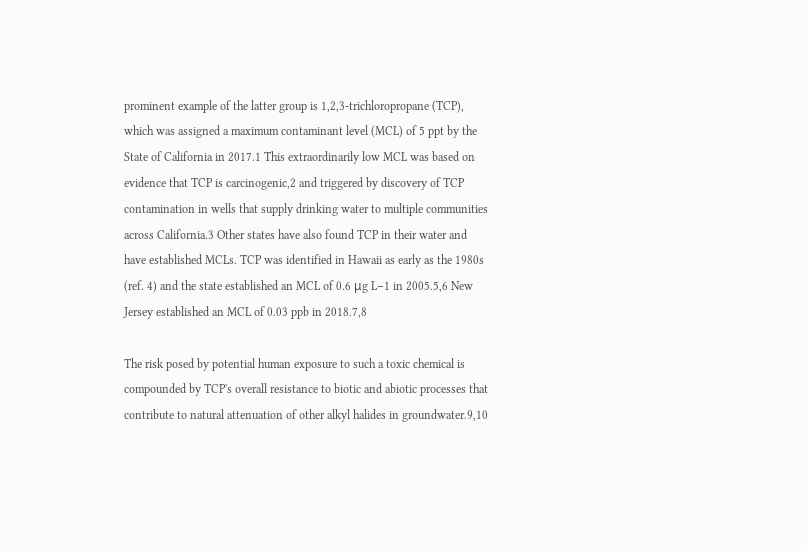prominent example of the latter group is 1,2,3-trichloropropane (TCP), which was assigned a maximum contaminant level (MCL) of 5 ppt by the State of California in 2017.1 This extraordinarily low MCL was based on evidence that TCP is carcinogenic,2 and triggered by discovery of TCP contamination in wells that supply drinking water to multiple communities across California.3 Other states have also found TCP in their water and have established MCLs. TCP was identified in Hawaii as early as the 1980s (ref. 4) and the state established an MCL of 0.6 μg L−1 in 2005.5,6 New Jersey established an MCL of 0.03 ppb in 2018.7,8

The risk posed by potential human exposure to such a toxic chemical is compounded by TCP's overall resistance to biotic and abiotic processes that contribute to natural attenuation of other alkyl halides in groundwater.9,10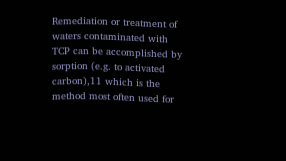Remediation or treatment of waters contaminated with TCP can be accomplished by sorption (e.g. to activated carbon),11 which is the method most often used for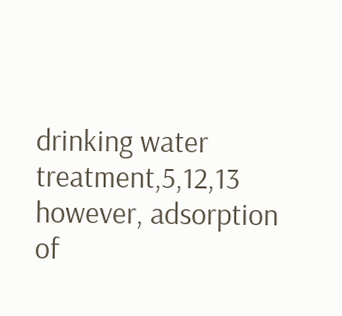drinking water treatment,5,12,13 however, adsorption of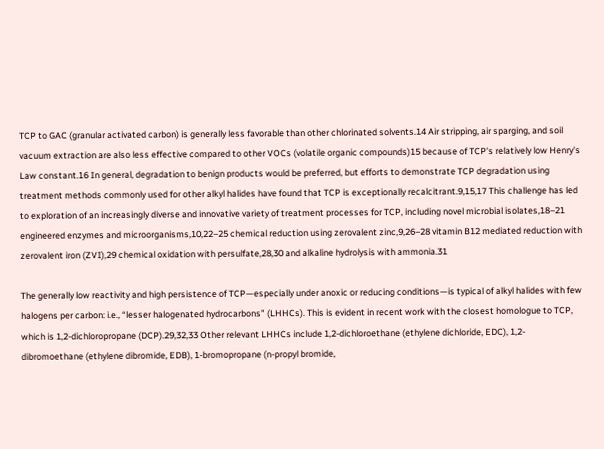TCP to GAC (granular activated carbon) is generally less favorable than other chlorinated solvents.14 Air stripping, air sparging, and soil vacuum extraction are also less effective compared to other VOCs (volatile organic compounds)15 because of TCP's relatively low Henry's Law constant.16 In general, degradation to benign products would be preferred, but efforts to demonstrate TCP degradation using treatment methods commonly used for other alkyl halides have found that TCP is exceptionally recalcitrant.9,15,17 This challenge has led to exploration of an increasingly diverse and innovative variety of treatment processes for TCP, including novel microbial isolates,18–21 engineered enzymes and microorganisms,10,22–25 chemical reduction using zerovalent zinc,9,26–28 vitamin B12 mediated reduction with zerovalent iron (ZVI),29 chemical oxidation with persulfate,28,30 and alkaline hydrolysis with ammonia.31

The generally low reactivity and high persistence of TCP—especially under anoxic or reducing conditions—is typical of alkyl halides with few halogens per carbon: i.e., “lesser halogenated hydrocarbons” (LHHCs). This is evident in recent work with the closest homologue to TCP, which is 1,2-dichloropropane (DCP).29,32,33 Other relevant LHHCs include 1,2-dichloroethane (ethylene dichloride, EDC), 1,2-dibromoethane (ethylene dibromide, EDB), 1-bromopropane (n-propyl bromide,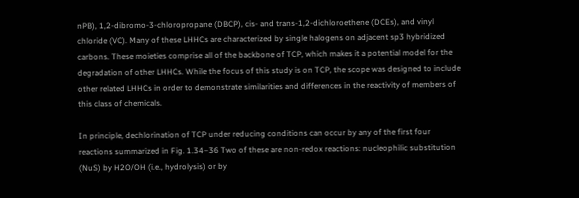nPB), 1,2-dibromo-3-chloropropane (DBCP), cis- and trans-1,2-dichloroethene (DCEs), and vinyl chloride (VC). Many of these LHHCs are characterized by single halogens on adjacent sp3 hybridized carbons. These moieties comprise all of the backbone of TCP, which makes it a potential model for the degradation of other LHHCs. While the focus of this study is on TCP, the scope was designed to include other related LHHCs in order to demonstrate similarities and differences in the reactivity of members of this class of chemicals.

In principle, dechlorination of TCP under reducing conditions can occur by any of the first four reactions summarized in Fig. 1.34–36 Two of these are non-redox reactions: nucleophilic substitution (NuS) by H2O/OH (i.e., hydrolysis) or by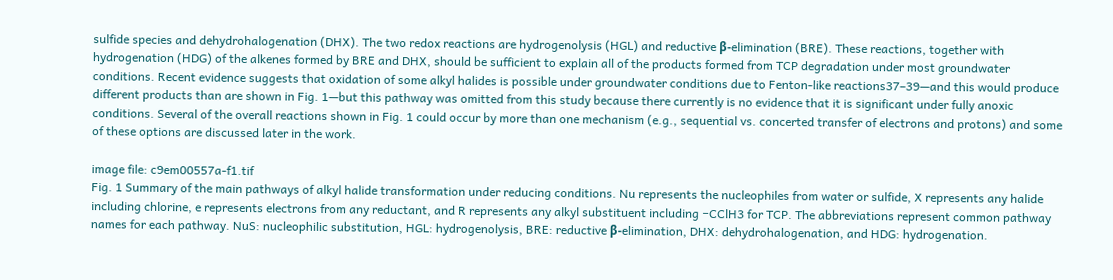sulfide species and dehydrohalogenation (DHX). The two redox reactions are hydrogenolysis (HGL) and reductive β-elimination (BRE). These reactions, together with hydrogenation (HDG) of the alkenes formed by BRE and DHX, should be sufficient to explain all of the products formed from TCP degradation under most groundwater conditions. Recent evidence suggests that oxidation of some alkyl halides is possible under groundwater conditions due to Fenton-like reactions37–39—and this would produce different products than are shown in Fig. 1—but this pathway was omitted from this study because there currently is no evidence that it is significant under fully anoxic conditions. Several of the overall reactions shown in Fig. 1 could occur by more than one mechanism (e.g., sequential vs. concerted transfer of electrons and protons) and some of these options are discussed later in the work.

image file: c9em00557a-f1.tif
Fig. 1 Summary of the main pathways of alkyl halide transformation under reducing conditions. Nu represents the nucleophiles from water or sulfide, X represents any halide including chlorine, e represents electrons from any reductant, and R represents any alkyl substituent including −CClH3 for TCP. The abbreviations represent common pathway names for each pathway. NuS: nucleophilic substitution, HGL: hydrogenolysis, BRE: reductive β-elimination, DHX: dehydrohalogenation, and HDG: hydrogenation.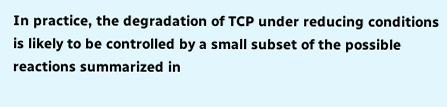In practice, the degradation of TCP under reducing conditions is likely to be controlled by a small subset of the possible reactions summarized in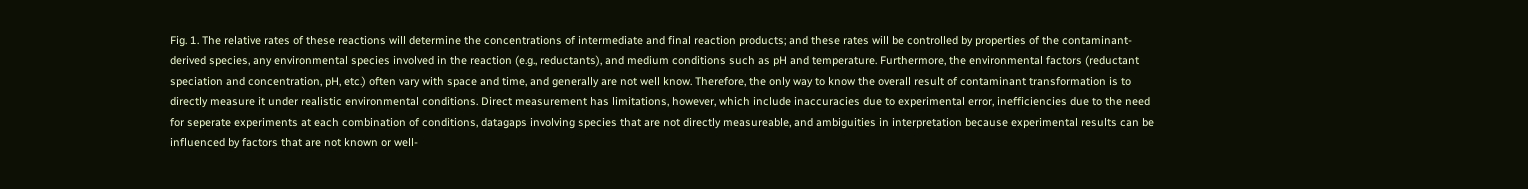Fig. 1. The relative rates of these reactions will determine the concentrations of intermediate and final reaction products; and these rates will be controlled by properties of the contaminant-derived species, any environmental species involved in the reaction (e.g., reductants), and medium conditions such as pH and temperature. Furthermore, the environmental factors (reductant speciation and concentration, pH, etc.) often vary with space and time, and generally are not well know. Therefore, the only way to know the overall result of contaminant transformation is to directly measure it under realistic environmental conditions. Direct measurement has limitations, however, which include inaccuracies due to experimental error, inefficiencies due to the need for seperate experiments at each combination of conditions, datagaps involving species that are not directly measureable, and ambiguities in interpretation because experimental results can be influenced by factors that are not known or well-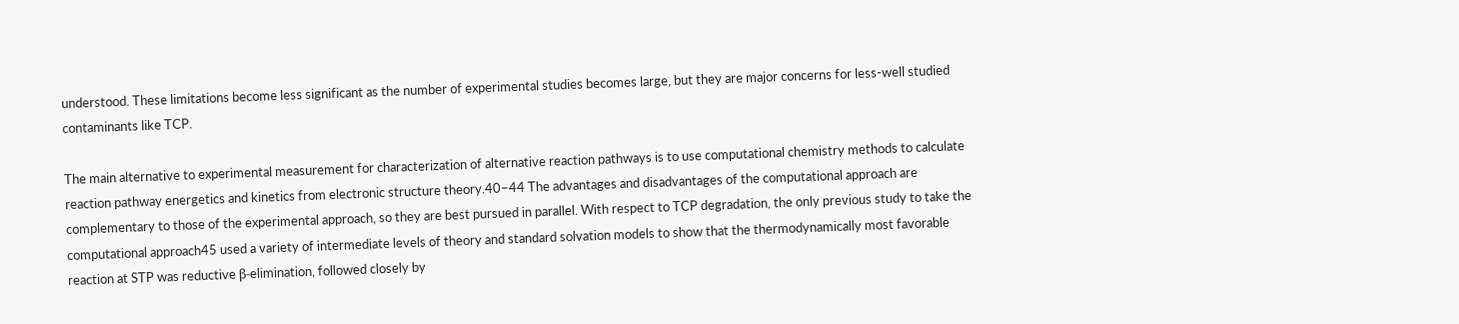understood. These limitations become less significant as the number of experimental studies becomes large, but they are major concerns for less-well studied contaminants like TCP.

The main alternative to experimental measurement for characterization of alternative reaction pathways is to use computational chemistry methods to calculate reaction pathway energetics and kinetics from electronic structure theory.40–44 The advantages and disadvantages of the computational approach are complementary to those of the experimental approach, so they are best pursued in parallel. With respect to TCP degradation, the only previous study to take the computational approach45 used a variety of intermediate levels of theory and standard solvation models to show that the thermodynamically most favorable reaction at STP was reductive β-elimination, followed closely by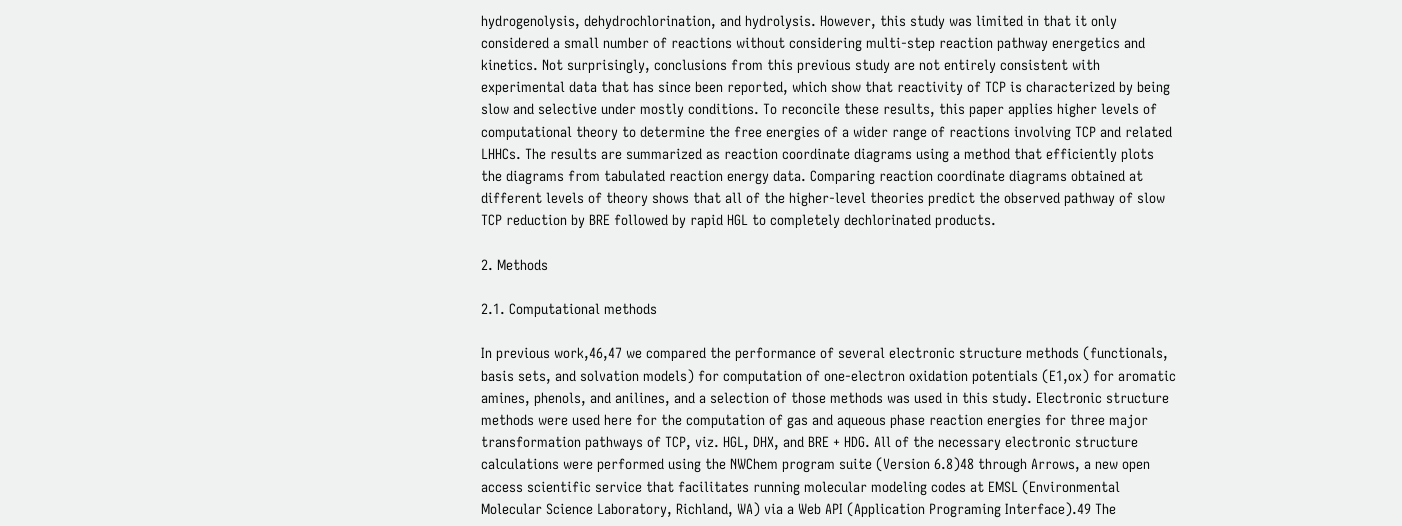hydrogenolysis, dehydrochlorination, and hydrolysis. However, this study was limited in that it only considered a small number of reactions without considering multi-step reaction pathway energetics and kinetics. Not surprisingly, conclusions from this previous study are not entirely consistent with experimental data that has since been reported, which show that reactivity of TCP is characterized by being slow and selective under mostly conditions. To reconcile these results, this paper applies higher levels of computational theory to determine the free energies of a wider range of reactions involving TCP and related LHHCs. The results are summarized as reaction coordinate diagrams using a method that efficiently plots the diagrams from tabulated reaction energy data. Comparing reaction coordinate diagrams obtained at different levels of theory shows that all of the higher-level theories predict the observed pathway of slow TCP reduction by BRE followed by rapid HGL to completely dechlorinated products.

2. Methods

2.1. Computational methods

In previous work,46,47 we compared the performance of several electronic structure methods (functionals, basis sets, and solvation models) for computation of one-electron oxidation potentials (E1,ox) for aromatic amines, phenols, and anilines, and a selection of those methods was used in this study. Electronic structure methods were used here for the computation of gas and aqueous phase reaction energies for three major transformation pathways of TCP, viz. HGL, DHX, and BRE + HDG. All of the necessary electronic structure calculations were performed using the NWChem program suite (Version 6.8)48 through Arrows, a new open access scientific service that facilitates running molecular modeling codes at EMSL (Environmental Molecular Science Laboratory, Richland, WA) via a Web API (Application Programing Interface).49 The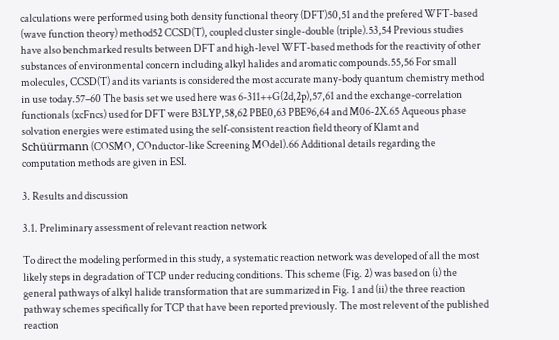calculations were performed using both density functional theory (DFT)50,51 and the prefered WFT-based (wave function theory) method52 CCSD(T), coupled cluster single-double (triple).53,54 Previous studies have also benchmarked results between DFT and high-level WFT-based methods for the reactivity of other substances of environmental concern including alkyl halides and aromatic compounds.55,56 For small molecules, CCSD(T) and its variants is considered the most accurate many-body quantum chemistry method in use today.57–60 The basis set we used here was 6-311++G(2d,2p),57,61 and the exchange-correlation functionals (xcFncs) used for DFT were B3LYP,58,62 PBE0,63 PBE96,64 and M06-2X.65 Aqueous phase solvation energies were estimated using the self-consistent reaction field theory of Klamt and Schüürmann (COSMO, COnductor-like Screening MOdel).66 Additional details regarding the computation methods are given in ESI.

3. Results and discussion

3.1. Preliminary assessment of relevant reaction network

To direct the modeling performed in this study, a systematic reaction network was developed of all the most likely steps in degradation of TCP under reducing conditions. This scheme (Fig. 2) was based on (i) the general pathways of alkyl halide transformation that are summarized in Fig. 1 and (ii) the three reaction pathway schemes specifically for TCP that have been reported previously. The most relevent of the published reaction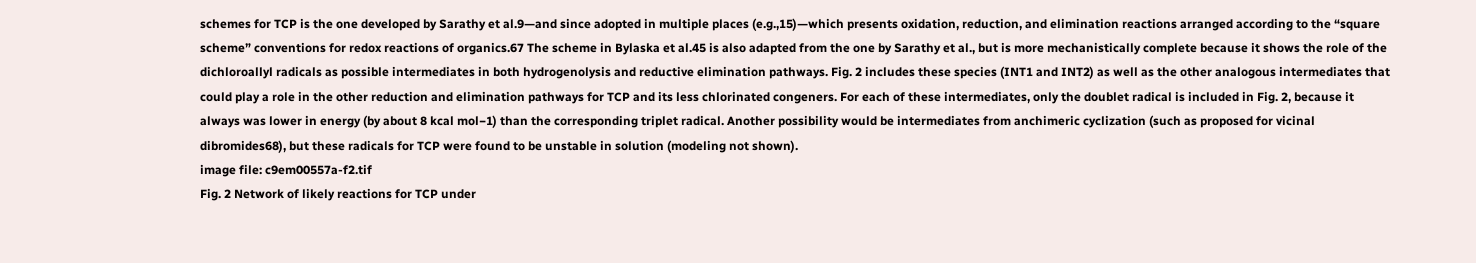schemes for TCP is the one developed by Sarathy et al.9—and since adopted in multiple places (e.g.,15)—which presents oxidation, reduction, and elimination reactions arranged according to the “square scheme” conventions for redox reactions of organics.67 The scheme in Bylaska et al.45 is also adapted from the one by Sarathy et al., but is more mechanistically complete because it shows the role of the dichloroallyl radicals as possible intermediates in both hydrogenolysis and reductive elimination pathways. Fig. 2 includes these species (INT1 and INT2) as well as the other analogous intermediates that could play a role in the other reduction and elimination pathways for TCP and its less chlorinated congeners. For each of these intermediates, only the doublet radical is included in Fig. 2, because it always was lower in energy (by about 8 kcal mol−1) than the corresponding triplet radical. Another possibility would be intermediates from anchimeric cyclization (such as proposed for vicinal dibromides68), but these radicals for TCP were found to be unstable in solution (modeling not shown).
image file: c9em00557a-f2.tif
Fig. 2 Network of likely reactions for TCP under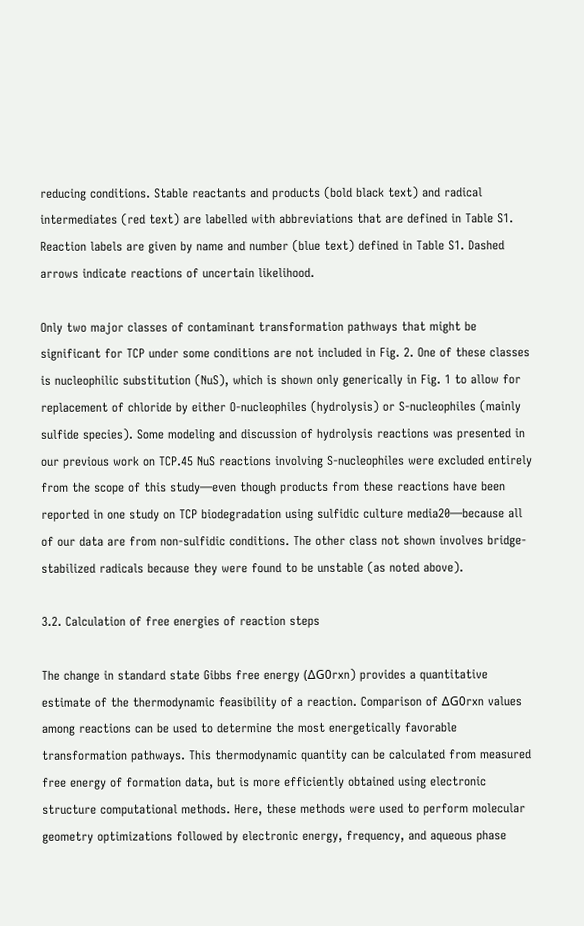reducing conditions. Stable reactants and products (bold black text) and radical intermediates (red text) are labelled with abbreviations that are defined in Table S1. Reaction labels are given by name and number (blue text) defined in Table S1. Dashed arrows indicate reactions of uncertain likelihood.

Only two major classes of contaminant transformation pathways that might be significant for TCP under some conditions are not included in Fig. 2. One of these classes is nucleophilic substitution (NuS), which is shown only generically in Fig. 1 to allow for replacement of chloride by either O-nucleophiles (hydrolysis) or S-nucleophiles (mainly sulfide species). Some modeling and discussion of hydrolysis reactions was presented in our previous work on TCP.45 NuS reactions involving S-nucleophiles were excluded entirely from the scope of this study—even though products from these reactions have been reported in one study on TCP biodegradation using sulfidic culture media20—because all of our data are from non-sulfidic conditions. The other class not shown involves bridge-stabilized radicals because they were found to be unstable (as noted above).

3.2. Calculation of free energies of reaction steps

The change in standard state Gibbs free energy (ΔG0rxn) provides a quantitative estimate of the thermodynamic feasibility of a reaction. Comparison of ΔG0rxn values among reactions can be used to determine the most energetically favorable transformation pathways. This thermodynamic quantity can be calculated from measured free energy of formation data, but is more efficiently obtained using electronic structure computational methods. Here, these methods were used to perform molecular geometry optimizations followed by electronic energy, frequency, and aqueous phase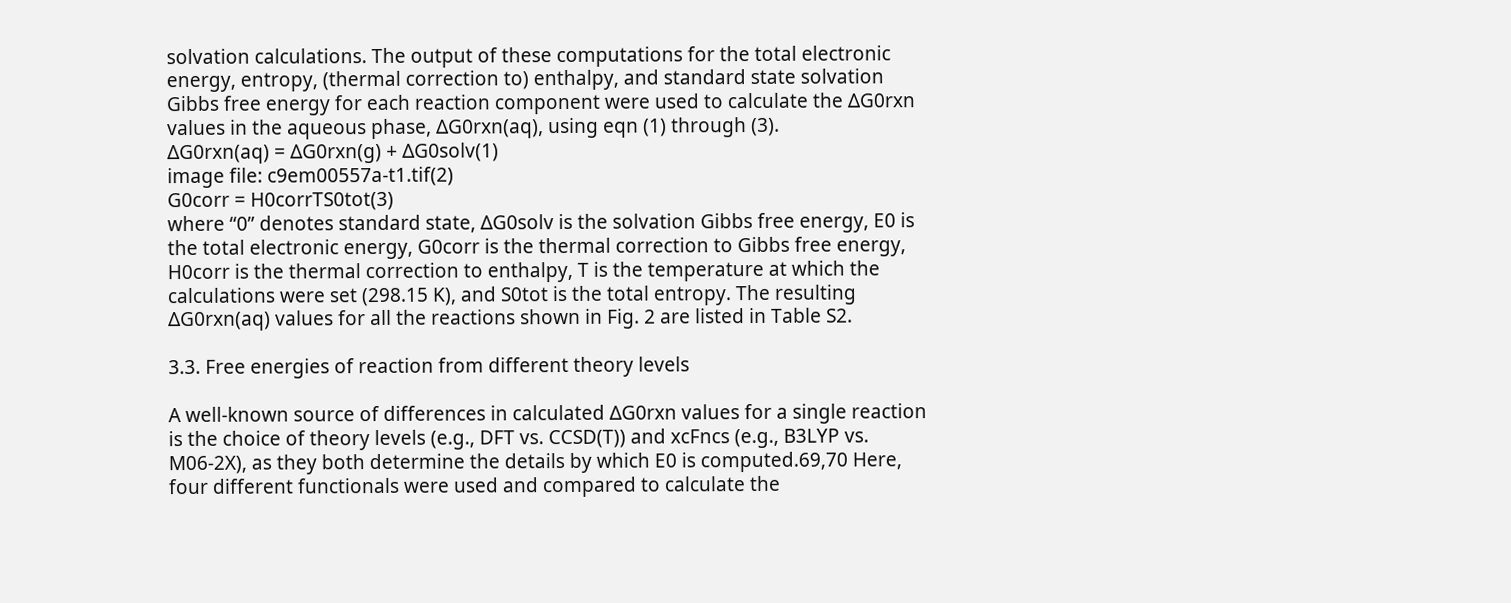solvation calculations. The output of these computations for the total electronic energy, entropy, (thermal correction to) enthalpy, and standard state solvation Gibbs free energy for each reaction component were used to calculate the ΔG0rxn values in the aqueous phase, ΔG0rxn(aq), using eqn (1) through (3).
ΔG0rxn(aq) = ΔG0rxn(g) + ΔG0solv(1)
image file: c9em00557a-t1.tif(2)
G0corr = H0corrTS0tot(3)
where “0” denotes standard state, ΔG0solv is the solvation Gibbs free energy, E0 is the total electronic energy, G0corr is the thermal correction to Gibbs free energy, H0corr is the thermal correction to enthalpy, T is the temperature at which the calculations were set (298.15 K), and S0tot is the total entropy. The resulting ΔG0rxn(aq) values for all the reactions shown in Fig. 2 are listed in Table S2.

3.3. Free energies of reaction from different theory levels

A well-known source of differences in calculated ΔG0rxn values for a single reaction is the choice of theory levels (e.g., DFT vs. CCSD(T)) and xcFncs (e.g., B3LYP vs. M06-2X), as they both determine the details by which E0 is computed.69,70 Here, four different functionals were used and compared to calculate the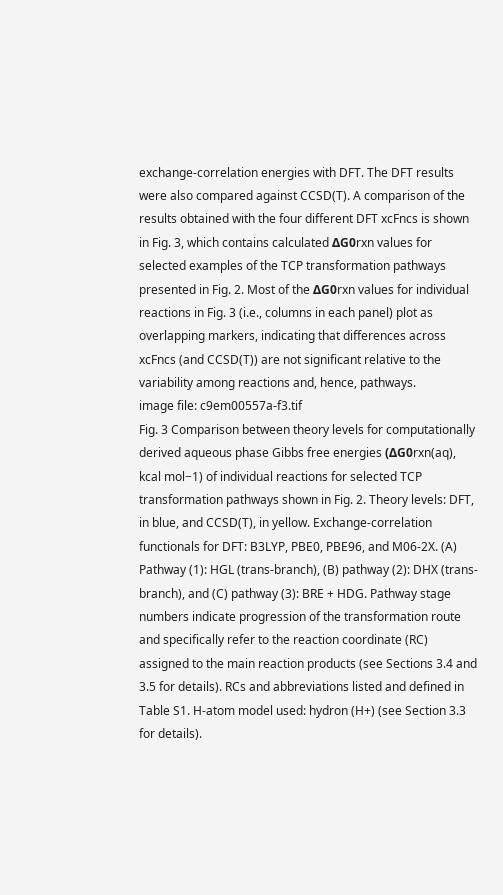exchange-correlation energies with DFT. The DFT results were also compared against CCSD(T). A comparison of the results obtained with the four different DFT xcFncs is shown in Fig. 3, which contains calculated ΔG0rxn values for selected examples of the TCP transformation pathways presented in Fig. 2. Most of the ΔG0rxn values for individual reactions in Fig. 3 (i.e., columns in each panel) plot as overlapping markers, indicating that differences across xcFncs (and CCSD(T)) are not significant relative to the variability among reactions and, hence, pathways.
image file: c9em00557a-f3.tif
Fig. 3 Comparison between theory levels for computationally derived aqueous phase Gibbs free energies (ΔG0rxn(aq), kcal mol−1) of individual reactions for selected TCP transformation pathways shown in Fig. 2. Theory levels: DFT, in blue, and CCSD(T), in yellow. Exchange-correlation functionals for DFT: B3LYP, PBE0, PBE96, and M06-2X. (A) Pathway (1): HGL (trans-branch), (B) pathway (2): DHX (trans-branch), and (C) pathway (3): BRE + HDG. Pathway stage numbers indicate progression of the transformation route and specifically refer to the reaction coordinate (RC) assigned to the main reaction products (see Sections 3.4 and 3.5 for details). RCs and abbreviations listed and defined in Table S1. H-atom model used: hydron (H+) (see Section 3.3 for details).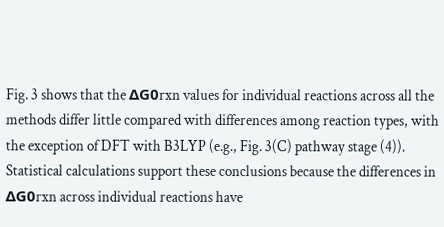Fig. 3 shows that the ΔG0rxn values for individual reactions across all the methods differ little compared with differences among reaction types, with the exception of DFT with B3LYP (e.g., Fig. 3(C) pathway stage (4)). Statistical calculations support these conclusions because the differences in ΔG0rxn across individual reactions have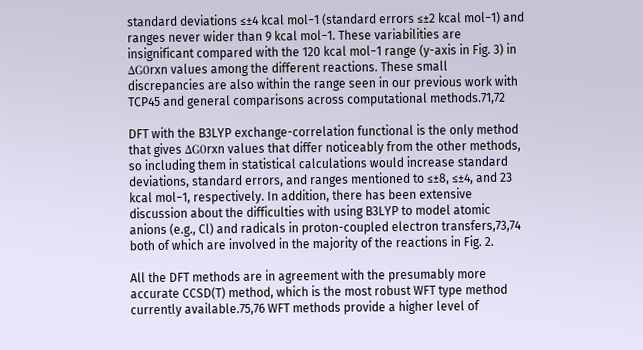standard deviations ≤±4 kcal mol−1 (standard errors ≤±2 kcal mol−1) and ranges never wider than 9 kcal mol−1. These variabilities are insignificant compared with the 120 kcal mol−1 range (y-axis in Fig. 3) in ΔG0rxn values among the different reactions. These small discrepancies are also within the range seen in our previous work with TCP45 and general comparisons across computational methods.71,72

DFT with the B3LYP exchange-correlation functional is the only method that gives ΔG0rxn values that differ noticeably from the other methods, so including them in statistical calculations would increase standard deviations, standard errors, and ranges mentioned to ≤±8, ≤±4, and 23 kcal mol−1, respectively. In addition, there has been extensive discussion about the difficulties with using B3LYP to model atomic anions (e.g., Cl) and radicals in proton-coupled electron transfers,73,74 both of which are involved in the majority of the reactions in Fig. 2.

All the DFT methods are in agreement with the presumably more accurate CCSD(T) method, which is the most robust WFT type method currently available.75,76 WFT methods provide a higher level of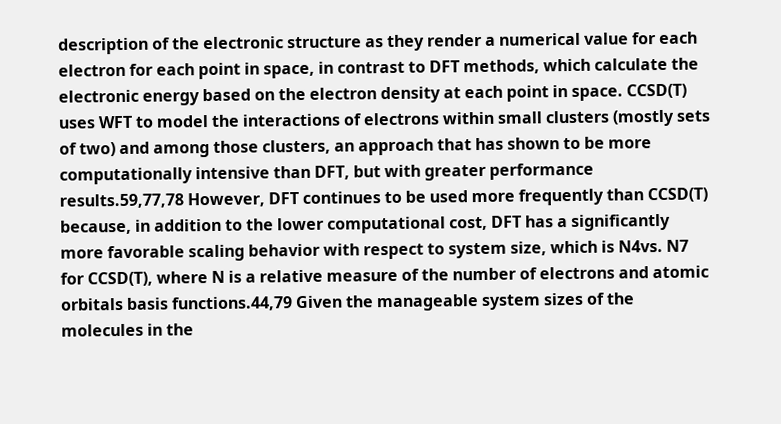description of the electronic structure as they render a numerical value for each electron for each point in space, in contrast to DFT methods, which calculate the electronic energy based on the electron density at each point in space. CCSD(T) uses WFT to model the interactions of electrons within small clusters (mostly sets of two) and among those clusters, an approach that has shown to be more computationally intensive than DFT, but with greater performance results.59,77,78 However, DFT continues to be used more frequently than CCSD(T) because, in addition to the lower computational cost, DFT has a significantly more favorable scaling behavior with respect to system size, which is N4vs. N7 for CCSD(T), where N is a relative measure of the number of electrons and atomic orbitals basis functions.44,79 Given the manageable system sizes of the molecules in the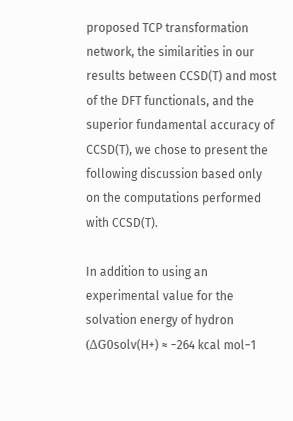proposed TCP transformation network, the similarities in our results between CCSD(T) and most of the DFT functionals, and the superior fundamental accuracy of CCSD(T), we chose to present the following discussion based only on the computations performed with CCSD(T).

In addition to using an experimental value for the solvation energy of hydron (ΔG0solv(H+) ≈ −264 kcal mol−1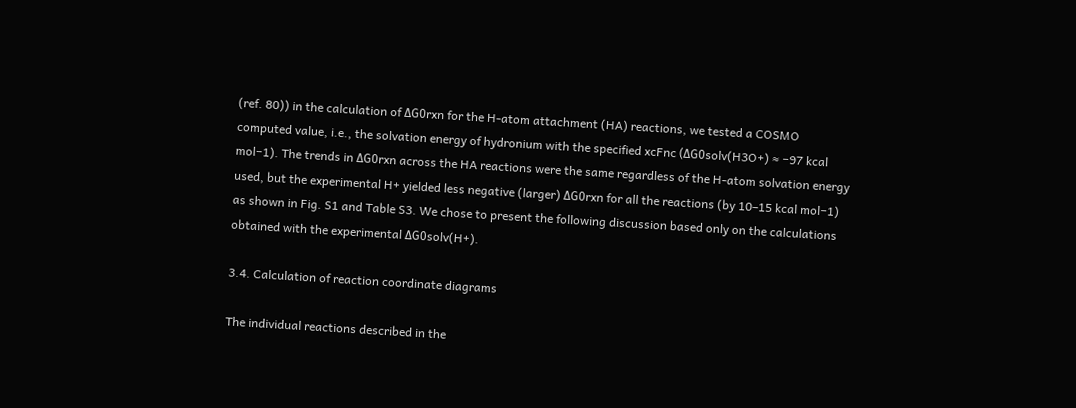(ref. 80)) in the calculation of ΔG0rxn for the H-atom attachment (HA) reactions, we tested a COSMO computed value, i.e., the solvation energy of hydronium with the specified xcFnc (ΔG0solv(H3O+) ≈ −97 kcal mol−1). The trends in ΔG0rxn across the HA reactions were the same regardless of the H-atom solvation energy used, but the experimental H+ yielded less negative (larger) ΔG0rxn for all the reactions (by 10–15 kcal mol−1) as shown in Fig. S1 and Table S3. We chose to present the following discussion based only on the calculations obtained with the experimental ΔG0solv(H+).

3.4. Calculation of reaction coordinate diagrams

The individual reactions described in the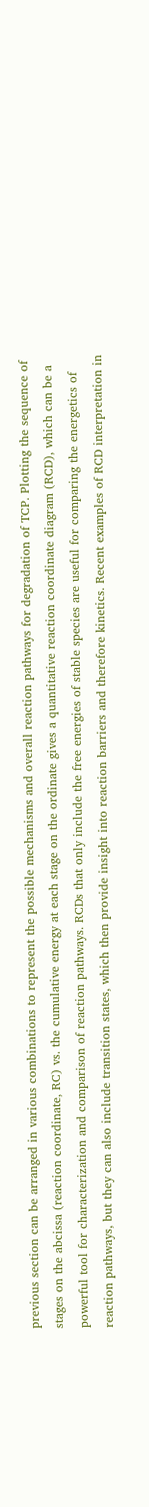previous section can be arranged in various combinations to represent the possible mechanisms and overall reaction pathways for degradation of TCP. Plotting the sequence of stages on the abcissa (reaction coordinate, RC) vs. the cumulative energy at each stage on the ordinate gives a quantitative reaction coordinate diagram (RCD), which can be a powerful tool for characterization and comparison of reaction pathways. RCDs that only include the free energies of stable species are useful for comparing the energetics of reaction pathways, but they can also include transition states, which then provide insight into reaction barriers and therefore kinetics. Recent examples of RCD interpretation in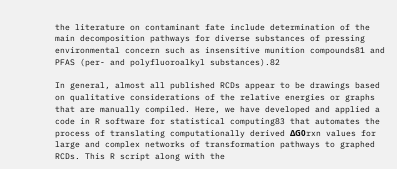the literature on contaminant fate include determination of the main decomposition pathways for diverse substances of pressing environmental concern such as insensitive munition compounds81 and PFAS (per- and polyfluoroalkyl substances).82

In general, almost all published RCDs appear to be drawings based on qualitative considerations of the relative energies or graphs that are manually compiled. Here, we have developed and applied a code in R software for statistical computing83 that automates the process of translating computationally derived ΔG0rxn values for large and complex networks of transformation pathways to graphed RCDs. This R script along with the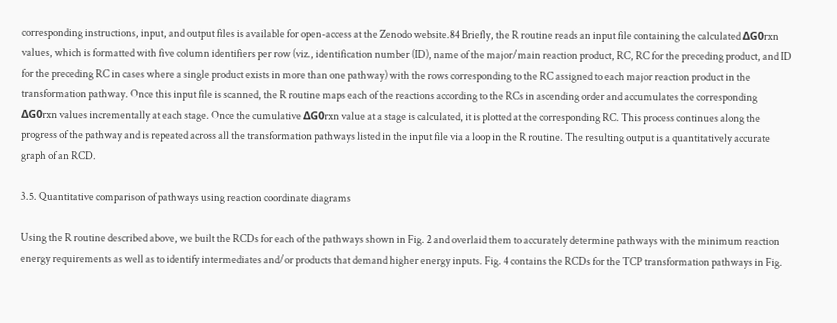corresponding instructions, input, and output files is available for open-access at the Zenodo website.84 Briefly, the R routine reads an input file containing the calculated ΔG0rxn values, which is formatted with five column identifiers per row (viz., identification number (ID), name of the major/main reaction product, RC, RC for the preceding product, and ID for the preceding RC in cases where a single product exists in more than one pathway) with the rows corresponding to the RC assigned to each major reaction product in the transformation pathway. Once this input file is scanned, the R routine maps each of the reactions according to the RCs in ascending order and accumulates the corresponding ΔG0rxn values incrementally at each stage. Once the cumulative ΔG0rxn value at a stage is calculated, it is plotted at the corresponding RC. This process continues along the progress of the pathway and is repeated across all the transformation pathways listed in the input file via a loop in the R routine. The resulting output is a quantitatively accurate graph of an RCD.

3.5. Quantitative comparison of pathways using reaction coordinate diagrams

Using the R routine described above, we built the RCDs for each of the pathways shown in Fig. 2 and overlaid them to accurately determine pathways with the minimum reaction energy requirements as well as to identify intermediates and/or products that demand higher energy inputs. Fig. 4 contains the RCDs for the TCP transformation pathways in Fig.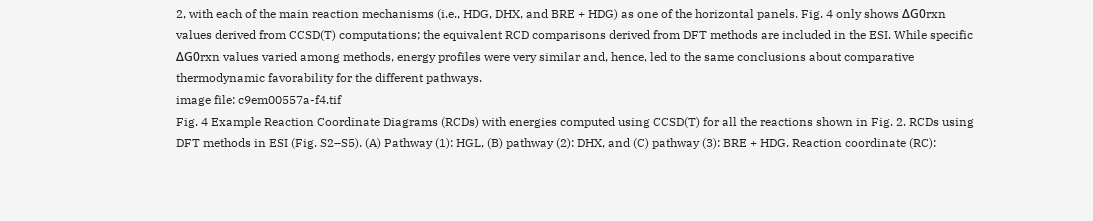2, with each of the main reaction mechanisms (i.e., HDG, DHX, and BRE + HDG) as one of the horizontal panels. Fig. 4 only shows ΔG0rxn values derived from CCSD(T) computations; the equivalent RCD comparisons derived from DFT methods are included in the ESI. While specific ΔG0rxn values varied among methods, energy profiles were very similar and, hence, led to the same conclusions about comparative thermodynamic favorability for the different pathways.
image file: c9em00557a-f4.tif
Fig. 4 Example Reaction Coordinate Diagrams (RCDs) with energies computed using CCSD(T) for all the reactions shown in Fig. 2. RCDs using DFT methods in ESI (Fig. S2–S5). (A) Pathway (1): HGL, (B) pathway (2): DHX, and (C) pathway (3): BRE + HDG. Reaction coordinate (RC):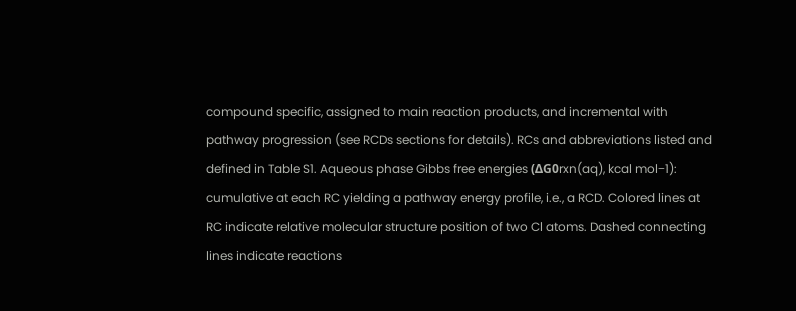compound specific, assigned to main reaction products, and incremental with pathway progression (see RCDs sections for details). RCs and abbreviations listed and defined in Table S1. Aqueous phase Gibbs free energies (ΔG0rxn(aq), kcal mol−1): cumulative at each RC yielding a pathway energy profile, i.e., a RCD. Colored lines at RC indicate relative molecular structure position of two Cl atoms. Dashed connecting lines indicate reactions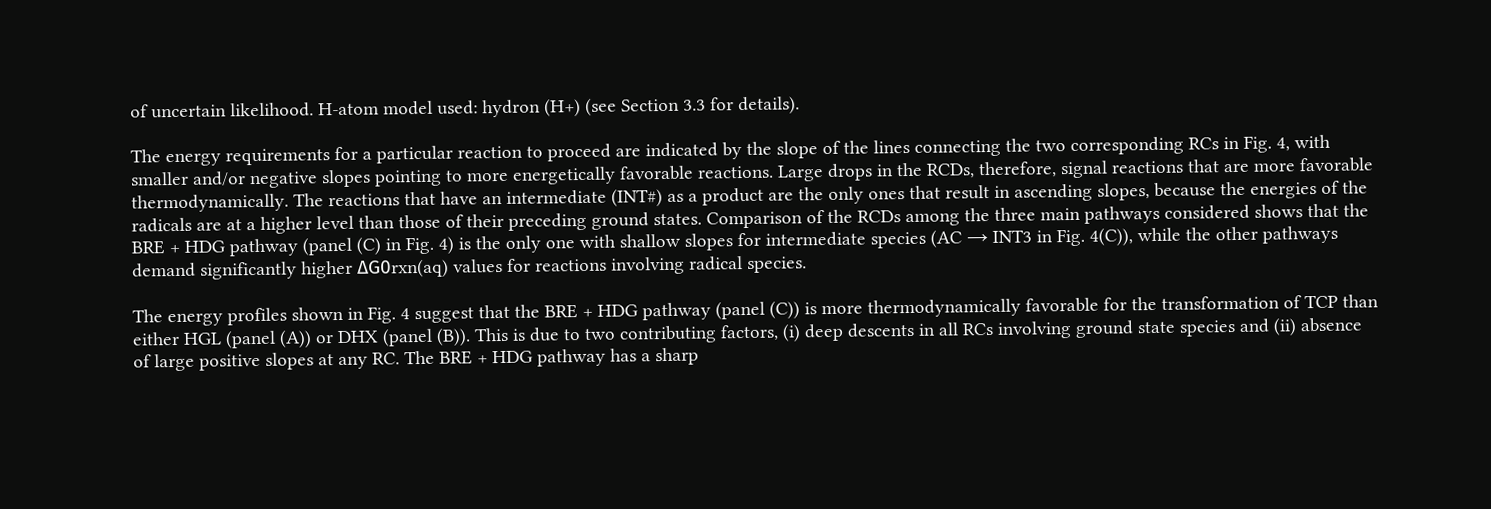of uncertain likelihood. H-atom model used: hydron (H+) (see Section 3.3 for details).

The energy requirements for a particular reaction to proceed are indicated by the slope of the lines connecting the two corresponding RCs in Fig. 4, with smaller and/or negative slopes pointing to more energetically favorable reactions. Large drops in the RCDs, therefore, signal reactions that are more favorable thermodynamically. The reactions that have an intermediate (INT#) as a product are the only ones that result in ascending slopes, because the energies of the radicals are at a higher level than those of their preceding ground states. Comparison of the RCDs among the three main pathways considered shows that the BRE + HDG pathway (panel (C) in Fig. 4) is the only one with shallow slopes for intermediate species (AC → INT3 in Fig. 4(C)), while the other pathways demand significantly higher ΔG0rxn(aq) values for reactions involving radical species.

The energy profiles shown in Fig. 4 suggest that the BRE + HDG pathway (panel (C)) is more thermodynamically favorable for the transformation of TCP than either HGL (panel (A)) or DHX (panel (B)). This is due to two contributing factors, (i) deep descents in all RCs involving ground state species and (ii) absence of large positive slopes at any RC. The BRE + HDG pathway has a sharp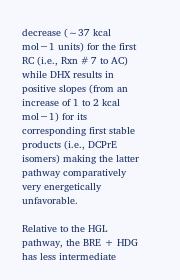decrease (∼37 kcal mol−1 units) for the first RC (i.e., Rxn # 7 to AC) while DHX results in positive slopes (from an increase of 1 to 2 kcal mol−1) for its corresponding first stable products (i.e., DCPrE isomers) making the latter pathway comparatively very energetically unfavorable.

Relative to the HGL pathway, the BRE + HDG has less intermediate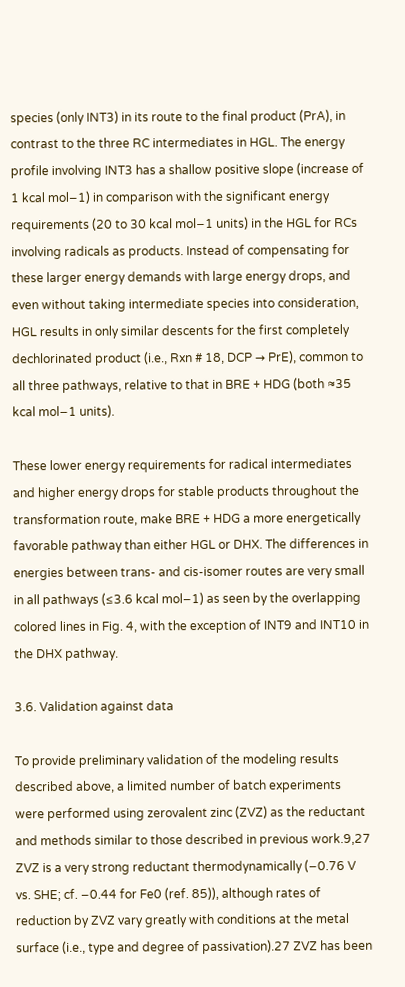species (only INT3) in its route to the final product (PrA), in contrast to the three RC intermediates in HGL. The energy profile involving INT3 has a shallow positive slope (increase of 1 kcal mol−1) in comparison with the significant energy requirements (20 to 30 kcal mol−1 units) in the HGL for RCs involving radicals as products. Instead of compensating for these larger energy demands with large energy drops, and even without taking intermediate species into consideration, HGL results in only similar descents for the first completely dechlorinated product (i.e., Rxn # 18, DCP → PrE), common to all three pathways, relative to that in BRE + HDG (both ≈35 kcal mol−1 units).

These lower energy requirements for radical intermediates and higher energy drops for stable products throughout the transformation route, make BRE + HDG a more energetically favorable pathway than either HGL or DHX. The differences in energies between trans- and cis-isomer routes are very small in all pathways (≤3.6 kcal mol−1) as seen by the overlapping colored lines in Fig. 4, with the exception of INT9 and INT10 in the DHX pathway.

3.6. Validation against data

To provide preliminary validation of the modeling results described above, a limited number of batch experiments were performed using zerovalent zinc (ZVZ) as the reductant and methods similar to those described in previous work.9,27 ZVZ is a very strong reductant thermodynamically (−0.76 V vs. SHE; cf. −0.44 for Fe0 (ref. 85)), although rates of reduction by ZVZ vary greatly with conditions at the metal surface (i.e., type and degree of passivation).27 ZVZ has been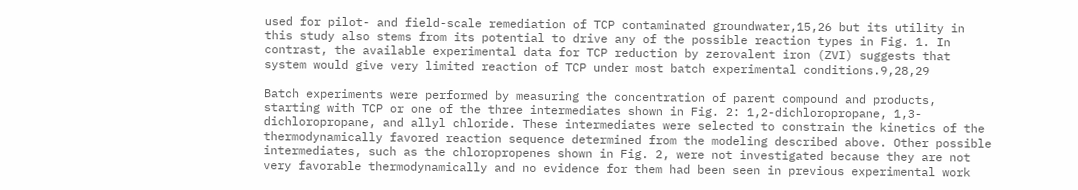used for pilot- and field-scale remediation of TCP contaminated groundwater,15,26 but its utility in this study also stems from its potential to drive any of the possible reaction types in Fig. 1. In contrast, the available experimental data for TCP reduction by zerovalent iron (ZVI) suggests that system would give very limited reaction of TCP under most batch experimental conditions.9,28,29

Batch experiments were performed by measuring the concentration of parent compound and products, starting with TCP or one of the three intermediates shown in Fig. 2: 1,2-dichloropropane, 1,3-dichloropropane, and allyl chloride. These intermediates were selected to constrain the kinetics of the thermodynamically favored reaction sequence determined from the modeling described above. Other possible intermediates, such as the chloropropenes shown in Fig. 2, were not investigated because they are not very favorable thermodynamically and no evidence for them had been seen in previous experimental work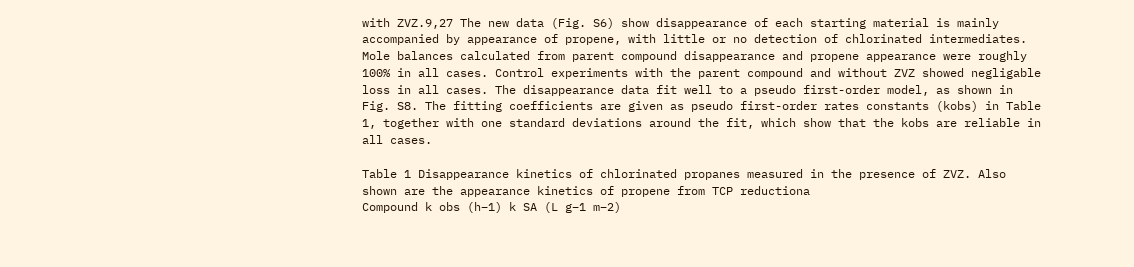with ZVZ.9,27 The new data (Fig. S6) show disappearance of each starting material is mainly accompanied by appearance of propene, with little or no detection of chlorinated intermediates. Mole balances calculated from parent compound disappearance and propene appearance were roughly 100% in all cases. Control experiments with the parent compound and without ZVZ showed negligable loss in all cases. The disappearance data fit well to a pseudo first-order model, as shown in Fig. S8. The fitting coefficients are given as pseudo first-order rates constants (kobs) in Table 1, together with one standard deviations around the fit, which show that the kobs are reliable in all cases.

Table 1 Disappearance kinetics of chlorinated propanes measured in the presence of ZVZ. Also shown are the appearance kinetics of propene from TCP reductiona
Compound k obs (h−1) k SA (L g−1 m−2)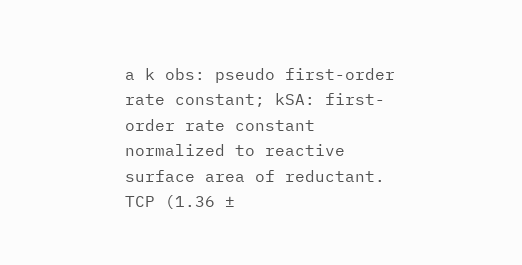a k obs: pseudo first-order rate constant; kSA: first-order rate constant normalized to reactive surface area of reductant.
TCP (1.36 ±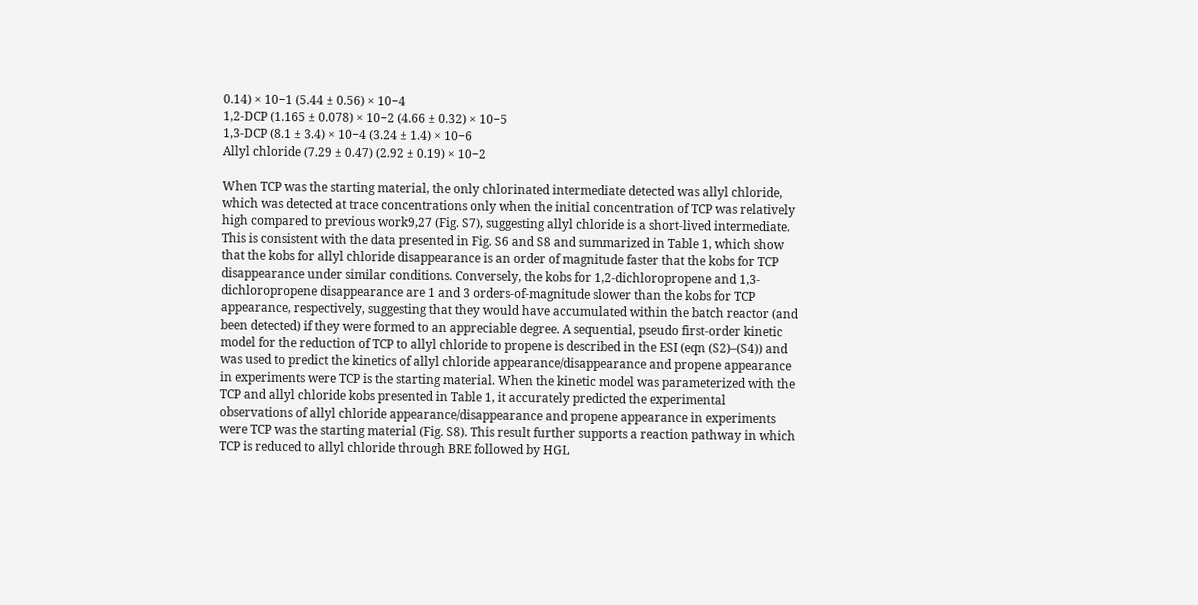0.14) × 10−1 (5.44 ± 0.56) × 10−4
1,2-DCP (1.165 ± 0.078) × 10−2 (4.66 ± 0.32) × 10−5
1,3-DCP (8.1 ± 3.4) × 10−4 (3.24 ± 1.4) × 10−6
Allyl chloride (7.29 ± 0.47) (2.92 ± 0.19) × 10−2

When TCP was the starting material, the only chlorinated intermediate detected was allyl chloride, which was detected at trace concentrations only when the initial concentration of TCP was relatively high compared to previous work9,27 (Fig. S7), suggesting allyl chloride is a short-lived intermediate. This is consistent with the data presented in Fig. S6 and S8 and summarized in Table 1, which show that the kobs for allyl chloride disappearance is an order of magnitude faster that the kobs for TCP disappearance under similar conditions. Conversely, the kobs for 1,2-dichloropropene and 1,3-dichloropropene disappearance are 1 and 3 orders-of-magnitude slower than the kobs for TCP appearance, respectively, suggesting that they would have accumulated within the batch reactor (and been detected) if they were formed to an appreciable degree. A sequential, pseudo first-order kinetic model for the reduction of TCP to allyl chloride to propene is described in the ESI (eqn (S2)–(S4)) and was used to predict the kinetics of allyl chloride appearance/disappearance and propene appearance in experiments were TCP is the starting material. When the kinetic model was parameterized with the TCP and allyl chloride kobs presented in Table 1, it accurately predicted the experimental observations of allyl chloride appearance/disappearance and propene appearance in experiments were TCP was the starting material (Fig. S8). This result further supports a reaction pathway in which TCP is reduced to allyl chloride through BRE followed by HGL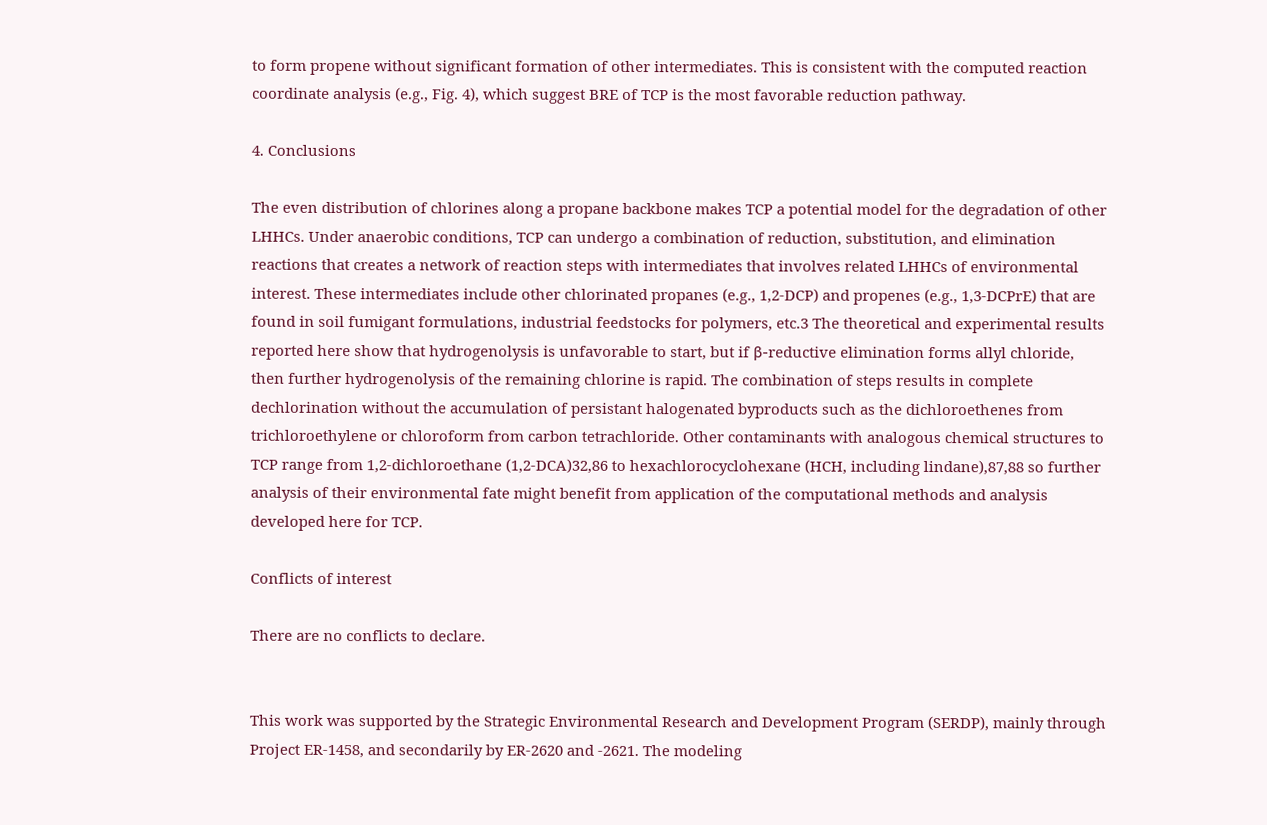to form propene without significant formation of other intermediates. This is consistent with the computed reaction coordinate analysis (e.g., Fig. 4), which suggest BRE of TCP is the most favorable reduction pathway.

4. Conclusions

The even distribution of chlorines along a propane backbone makes TCP a potential model for the degradation of other LHHCs. Under anaerobic conditions, TCP can undergo a combination of reduction, substitution, and elimination reactions that creates a network of reaction steps with intermediates that involves related LHHCs of environmental interest. These intermediates include other chlorinated propanes (e.g., 1,2-DCP) and propenes (e.g., 1,3-DCPrE) that are found in soil fumigant formulations, industrial feedstocks for polymers, etc.3 The theoretical and experimental results reported here show that hydrogenolysis is unfavorable to start, but if β-reductive elimination forms allyl chloride, then further hydrogenolysis of the remaining chlorine is rapid. The combination of steps results in complete dechlorination without the accumulation of persistant halogenated byproducts such as the dichloroethenes from trichloroethylene or chloroform from carbon tetrachloride. Other contaminants with analogous chemical structures to TCP range from 1,2-dichloroethane (1,2-DCA)32,86 to hexachlorocyclohexane (HCH, including lindane),87,88 so further analysis of their environmental fate might benefit from application of the computational methods and analysis developed here for TCP.

Conflicts of interest

There are no conflicts to declare.


This work was supported by the Strategic Environmental Research and Development Program (SERDP), mainly through Project ER-1458, and secondarily by ER-2620 and -2621. The modeling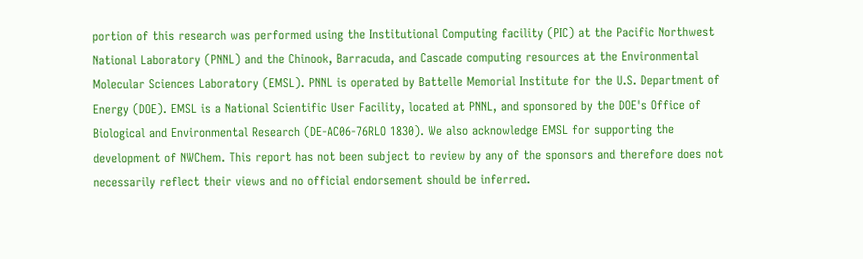portion of this research was performed using the Institutional Computing facility (PIC) at the Pacific Northwest National Laboratory (PNNL) and the Chinook, Barracuda, and Cascade computing resources at the Environmental Molecular Sciences Laboratory (EMSL). PNNL is operated by Battelle Memorial Institute for the U.S. Department of Energy (DOE). EMSL is a National Scientific User Facility, located at PNNL, and sponsored by the DOE's Office of Biological and Environmental Research (DE-AC06-76RLO 1830). We also acknowledge EMSL for supporting the development of NWChem. This report has not been subject to review by any of the sponsors and therefore does not necessarily reflect their views and no official endorsement should be inferred.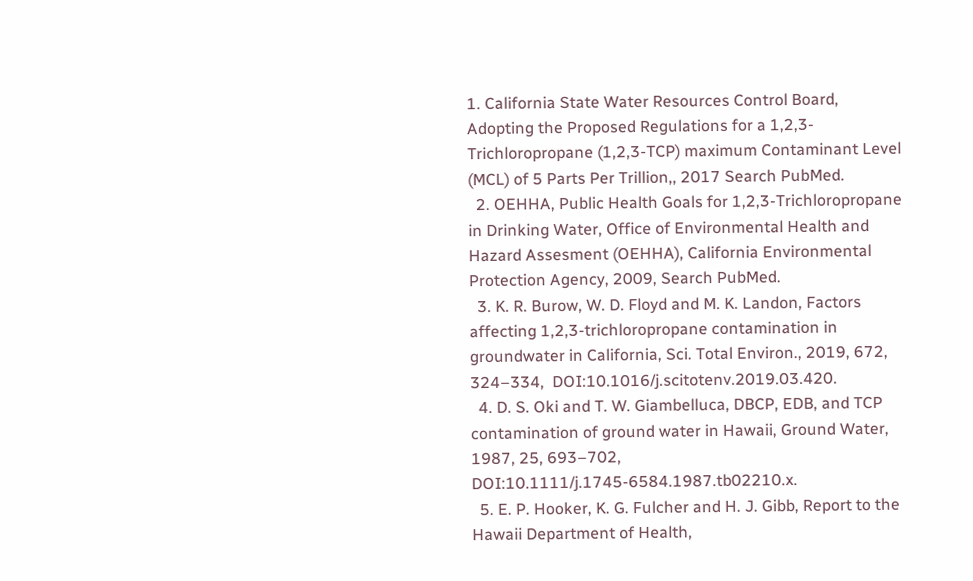1. California State Water Resources Control Board, Adopting the Proposed Regulations for a 1,2,3-Trichloropropane (1,2,3-TCP) maximum Contaminant Level (MCL) of 5 Parts Per Trillion,, 2017 Search PubMed.
  2. OEHHA, Public Health Goals for 1,2,3-Trichloropropane in Drinking Water, Office of Environmental Health and Hazard Assesment (OEHHA), California Environmental Protection Agency, 2009, Search PubMed.
  3. K. R. Burow, W. D. Floyd and M. K. Landon, Factors affecting 1,2,3-trichloropropane contamination in groundwater in California, Sci. Total Environ., 2019, 672, 324–334,  DOI:10.1016/j.scitotenv.2019.03.420.
  4. D. S. Oki and T. W. Giambelluca, DBCP, EDB, and TCP contamination of ground water in Hawaii, Ground Water, 1987, 25, 693–702,  DOI:10.1111/j.1745-6584.1987.tb02210.x.
  5. E. P. Hooker, K. G. Fulcher and H. J. Gibb, Report to the Hawaii Department of Health,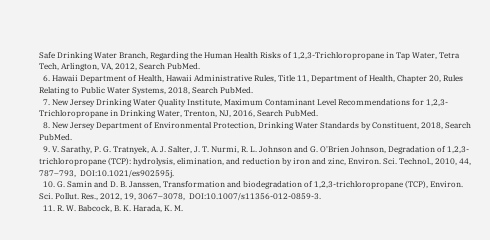Safe Drinking Water Branch, Regarding the Human Health Risks of 1,2,3-Trichloropropane in Tap Water, Tetra Tech, Arlington, VA, 2012, Search PubMed.
  6. Hawaii Department of Health, Hawaii Administrative Rules, Title 11, Department of Health, Chapter 20, Rules Relating to Public Water Systems, 2018, Search PubMed.
  7. New Jersey Drinking Water Quality Institute, Maximum Contaminant Level Recommendations for 1,2,3-Trichloropropane in Drinking Water, Trenton, NJ, 2016, Search PubMed.
  8. New Jersey Department of Environmental Protection, Drinking Water Standards by Constituent, 2018, Search PubMed.
  9. V. Sarathy, P. G. Tratnyek, A. J. Salter, J. T. Nurmi, R. L. Johnson and G. O'Brien Johnson, Degradation of 1,2,3-trichloropropane (TCP): hydrolysis, elimination, and reduction by iron and zinc, Environ. Sci. Technol., 2010, 44, 787–793,  DOI:10.1021/es902595j.
  10. G. Samin and D. B. Janssen, Transformation and biodegradation of 1,2,3-trichloropropane (TCP), Environ. Sci. Pollut. Res., 2012, 19, 3067–3078,  DOI:10.1007/s11356-012-0859-3.
  11. R. W. Babcock, B. K. Harada, K. M.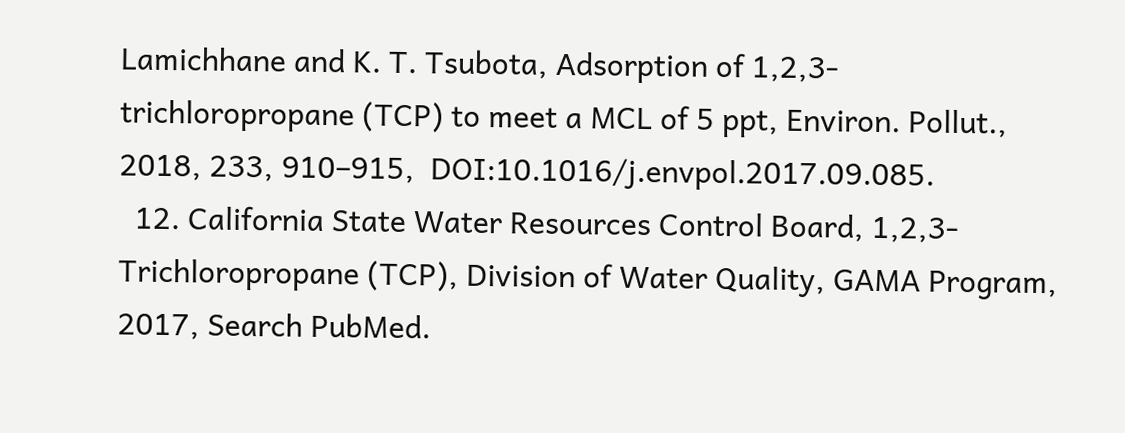Lamichhane and K. T. Tsubota, Adsorption of 1,2,3-trichloropropane (TCP) to meet a MCL of 5 ppt, Environ. Pollut., 2018, 233, 910–915,  DOI:10.1016/j.envpol.2017.09.085.
  12. California State Water Resources Control Board, 1,2,3-Trichloropropane (TCP), Division of Water Quality, GAMA Program, 2017, Search PubMed.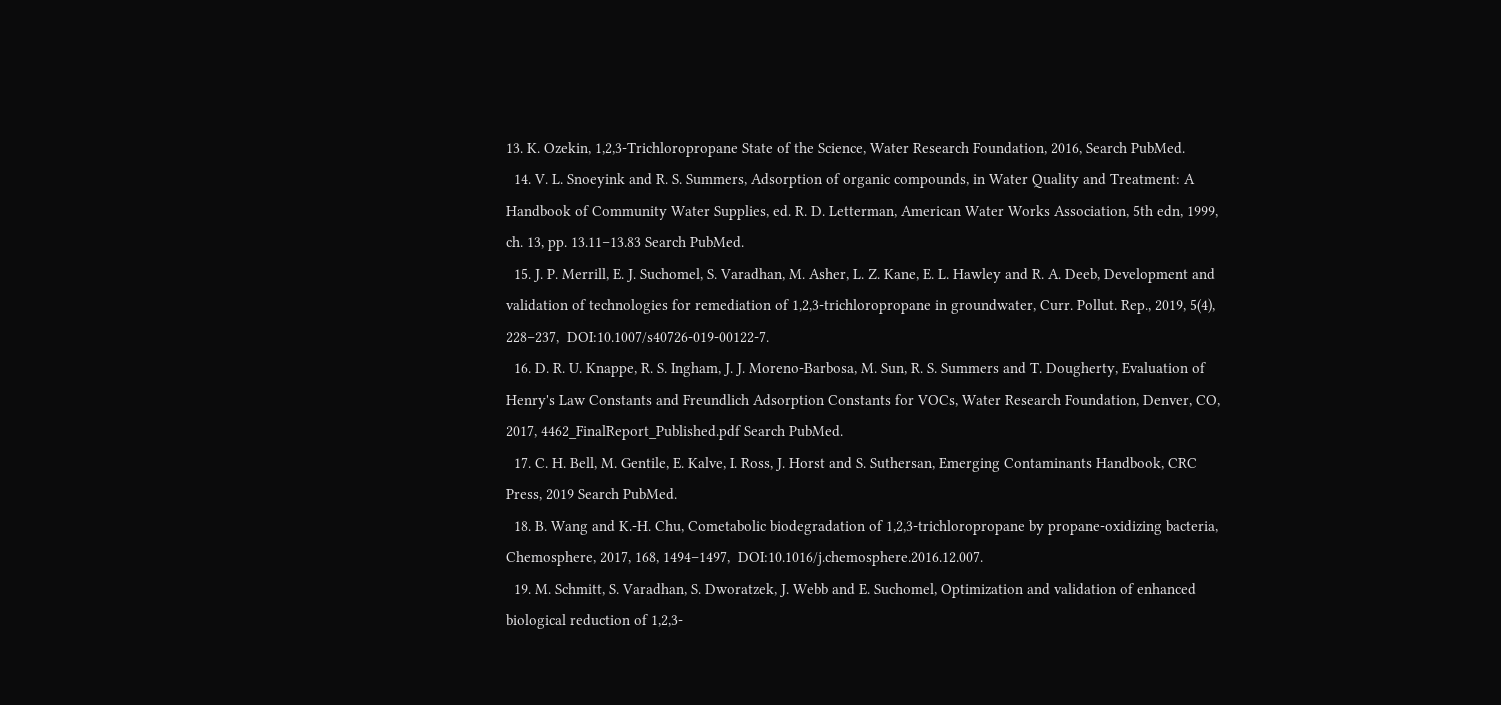13. K. Ozekin, 1,2,3-Trichloropropane State of the Science, Water Research Foundation, 2016, Search PubMed.
  14. V. L. Snoeyink and R. S. Summers, Adsorption of organic compounds, in Water Quality and Treatment: A Handbook of Community Water Supplies, ed. R. D. Letterman, American Water Works Association, 5th edn, 1999, ch. 13, pp. 13.11–13.83 Search PubMed.
  15. J. P. Merrill, E. J. Suchomel, S. Varadhan, M. Asher, L. Z. Kane, E. L. Hawley and R. A. Deeb, Development and validation of technologies for remediation of 1,2,3-trichloropropane in groundwater, Curr. Pollut. Rep., 2019, 5(4), 228–237,  DOI:10.1007/s40726-019-00122-7.
  16. D. R. U. Knappe, R. S. Ingham, J. J. Moreno-Barbosa, M. Sun, R. S. Summers and T. Dougherty, Evaluation of Henry's Law Constants and Freundlich Adsorption Constants for VOCs, Water Research Foundation, Denver, CO, 2017, 4462_FinalReport_Published.pdf Search PubMed.
  17. C. H. Bell, M. Gentile, E. Kalve, I. Ross, J. Horst and S. Suthersan, Emerging Contaminants Handbook, CRC Press, 2019 Search PubMed.
  18. B. Wang and K.-H. Chu, Cometabolic biodegradation of 1,2,3-trichloropropane by propane-oxidizing bacteria, Chemosphere, 2017, 168, 1494–1497,  DOI:10.1016/j.chemosphere.2016.12.007.
  19. M. Schmitt, S. Varadhan, S. Dworatzek, J. Webb and E. Suchomel, Optimization and validation of enhanced biological reduction of 1,2,3-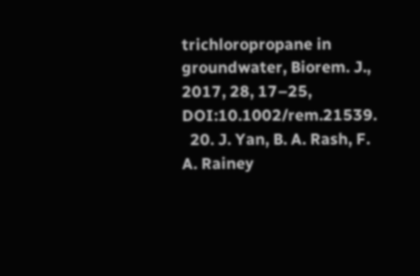trichloropropane in groundwater, Biorem. J., 2017, 28, 17–25,  DOI:10.1002/rem.21539.
  20. J. Yan, B. A. Rash, F. A. Rainey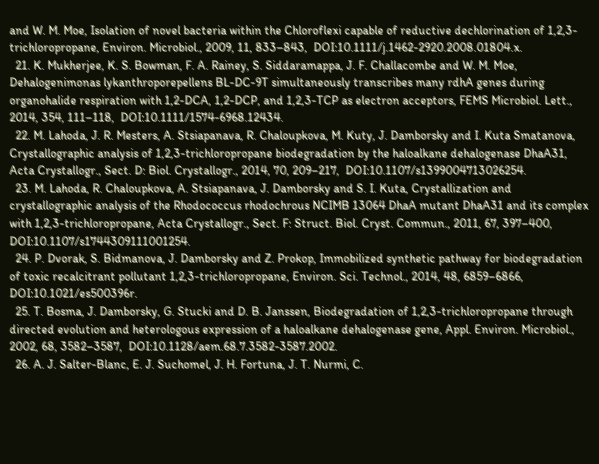and W. M. Moe, Isolation of novel bacteria within the Chloroflexi capable of reductive dechlorination of 1,2,3-trichloropropane, Environ. Microbiol., 2009, 11, 833–843,  DOI:10.1111/j.1462-2920.2008.01804.x.
  21. K. Mukherjee, K. S. Bowman, F. A. Rainey, S. Siddaramappa, J. F. Challacombe and W. M. Moe, Dehalogenimonas lykanthroporepellens BL-DC-9T simultaneously transcribes many rdhA genes during organohalide respiration with 1,2-DCA, 1,2-DCP, and 1,2,3-TCP as electron acceptors, FEMS Microbiol. Lett., 2014, 354, 111–118,  DOI:10.1111/1574-6968.12434.
  22. M. Lahoda, J. R. Mesters, A. Stsiapanava, R. Chaloupkova, M. Kuty, J. Damborsky and I. Kuta Smatanova, Crystallographic analysis of 1,2,3-trichloropropane biodegradation by the haloalkane dehalogenase DhaA31, Acta Crystallogr., Sect. D: Biol. Crystallogr., 2014, 70, 209–217,  DOI:10.1107/s1399004713026254.
  23. M. Lahoda, R. Chaloupkova, A. Stsiapanava, J. Damborsky and S. I. Kuta, Crystallization and crystallographic analysis of the Rhodococcus rhodochrous NCIMB 13064 DhaA mutant DhaA31 and its complex with 1,2,3-trichloropropane, Acta Crystallogr., Sect. F: Struct. Biol. Cryst. Commun., 2011, 67, 397–400,  DOI:10.1107/s1744309111001254.
  24. P. Dvorak, S. Bidmanova, J. Damborsky and Z. Prokop, Immobilized synthetic pathway for biodegradation of toxic recalcitrant pollutant 1,2,3-trichloropropane, Environ. Sci. Technol., 2014, 48, 6859–6866,  DOI:10.1021/es500396r.
  25. T. Bosma, J. Damborsky, G. Stucki and D. B. Janssen, Biodegradation of 1,2,3-trichloropropane through directed evolution and heterologous expression of a haloalkane dehalogenase gene, Appl. Environ. Microbiol., 2002, 68, 3582–3587,  DOI:10.1128/aem.68.7.3582-3587.2002.
  26. A. J. Salter-Blanc, E. J. Suchomel, J. H. Fortuna, J. T. Nurmi, C.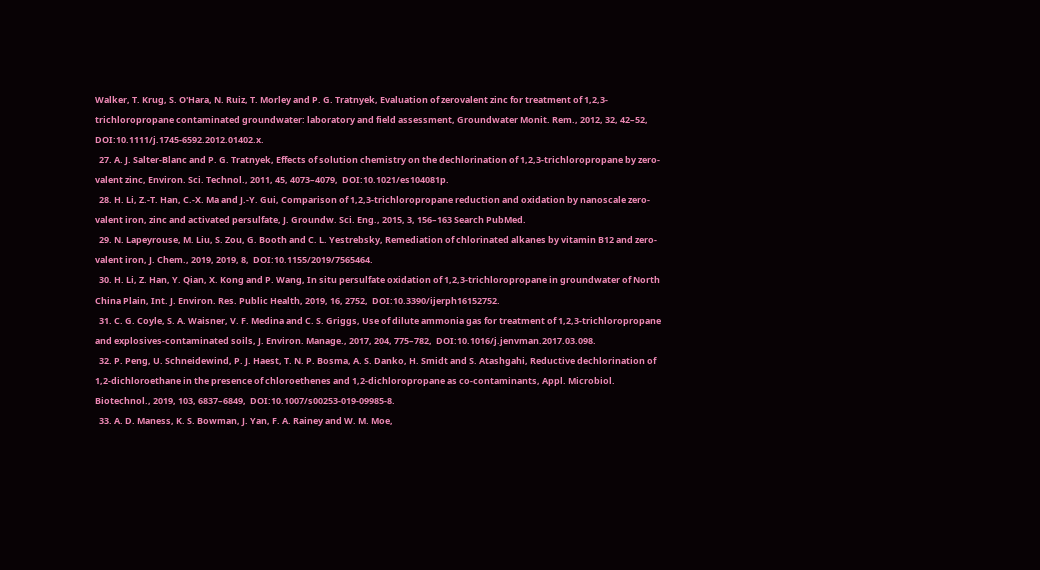Walker, T. Krug, S. O'Hara, N. Ruiz, T. Morley and P. G. Tratnyek, Evaluation of zerovalent zinc for treatment of 1,2,3-trichloropropane contaminated groundwater: laboratory and field assessment, Groundwater Monit. Rem., 2012, 32, 42–52,  DOI:10.1111/j.1745-6592.2012.01402.x.
  27. A. J. Salter-Blanc and P. G. Tratnyek, Effects of solution chemistry on the dechlorination of 1,2,3-trichloropropane by zero-valent zinc, Environ. Sci. Technol., 2011, 45, 4073–4079,  DOI:10.1021/es104081p.
  28. H. Li, Z.-T. Han, C.-X. Ma and J.-Y. Gui, Comparison of 1,2,3-trichloropropane reduction and oxidation by nanoscale zero-valent iron, zinc and activated persulfate, J. Groundw. Sci. Eng., 2015, 3, 156–163 Search PubMed.
  29. N. Lapeyrouse, M. Liu, S. Zou, G. Booth and C. L. Yestrebsky, Remediation of chlorinated alkanes by vitamin B12 and zero-valent iron, J. Chem., 2019, 2019, 8,  DOI:10.1155/2019/7565464.
  30. H. Li, Z. Han, Y. Qian, X. Kong and P. Wang, In situ persulfate oxidation of 1,2,3-trichloropropane in groundwater of North China Plain, Int. J. Environ. Res. Public Health, 2019, 16, 2752,  DOI:10.3390/ijerph16152752.
  31. C. G. Coyle, S. A. Waisner, V. F. Medina and C. S. Griggs, Use of dilute ammonia gas for treatment of 1,2,3-trichloropropane and explosives-contaminated soils, J. Environ. Manage., 2017, 204, 775–782,  DOI:10.1016/j.jenvman.2017.03.098.
  32. P. Peng, U. Schneidewind, P. J. Haest, T. N. P. Bosma, A. S. Danko, H. Smidt and S. Atashgahi, Reductive dechlorination of 1,2-dichloroethane in the presence of chloroethenes and 1,2-dichloropropane as co-contaminants, Appl. Microbiol. Biotechnol., 2019, 103, 6837–6849,  DOI:10.1007/s00253-019-09985-8.
  33. A. D. Maness, K. S. Bowman, J. Yan, F. A. Rainey and W. M. Moe,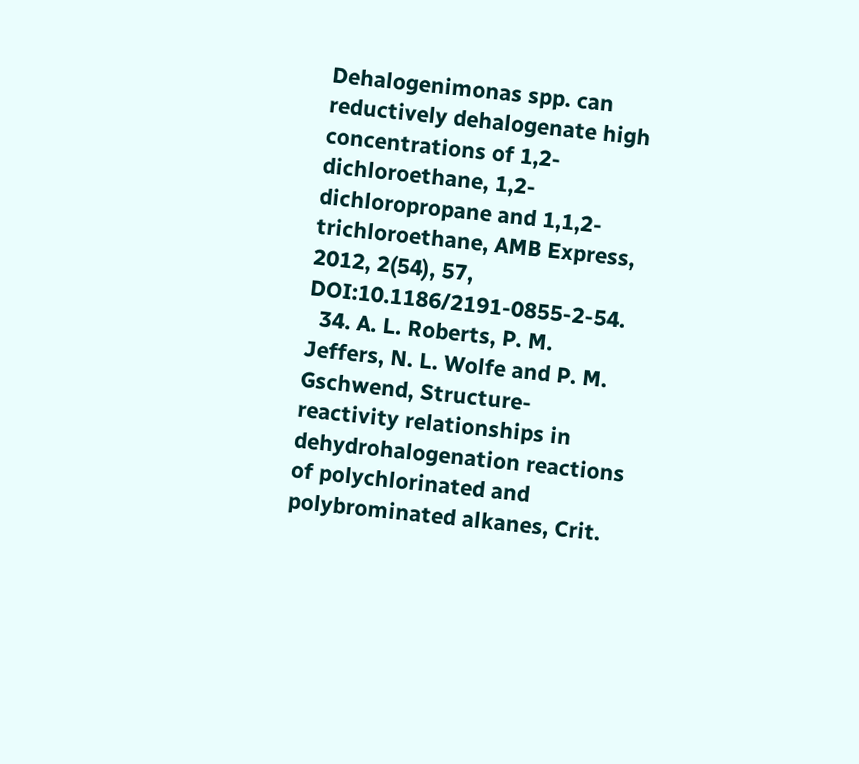Dehalogenimonas spp. can reductively dehalogenate high concentrations of 1,2-dichloroethane, 1,2-dichloropropane and 1,1,2-trichloroethane, AMB Express, 2012, 2(54), 57,  DOI:10.1186/2191-0855-2-54.
  34. A. L. Roberts, P. M. Jeffers, N. L. Wolfe and P. M. Gschwend, Structure-reactivity relationships in dehydrohalogenation reactions of polychlorinated and polybrominated alkanes, Crit.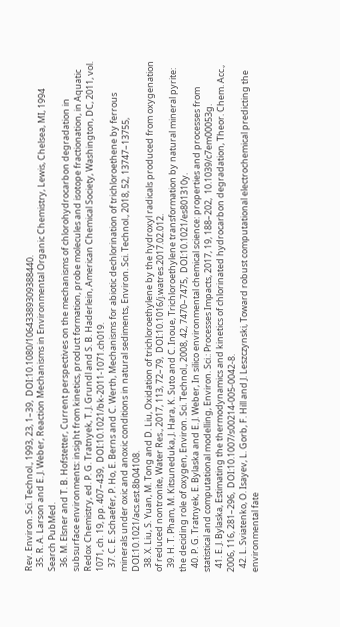Rev. Environ. Sci. Technol., 1993, 23, 1–39,  DOI:10.1080/10643389309388440.
  35. R. A. Larson and E. J. Weber, Reaction Mechanisms in Environmental Organic Chemistry, Lewis, Chelsea, MI, 1994 Search PubMed.
  36. M. Elsner and T. B. Hofstetter, Current perspectives on the mechanisms of chlorohydrocarbon degradation in subsurface environments: insight from kinetics, product formation, probe molecules and isotope fractionation, in Aquatic Redox Chemistry, ed. P. G. Tratnyek, T. J. Grundl and S. B. Haderlein, American Chemical Society, Washington, DC, 2011, vol. 1071, ch. 19, pp. 407–439,  DOI:10.1021/bk-2011-1071.ch019.
  37. C. E. Schaefer, P. Ho, E. Berns and C. Werth, Mechanisms for abiotic dechlorination of trichloroethene by ferrous minerals under oxic and anoxic conditions in natural sediments, Environ. Sci. Technol., 2018, 52, 13747–13755,  DOI:10.1021/acs.est.8b04108.
  38. X. Liu, S. Yuan, M. Tong and D. Liu, Oxidation of trichloroethylene by the hydroxyl radicals produced from oxygenation of reduced nontronite, Water Res., 2017, 113, 72–79,  DOI:10.1016/j.watres.2017.02.012.
  39. H. T. Pham, M. Kitsuneduka, J. Hara, K. Suto and C. Inoue, Trichloroethylene transformation by natural mineral pyrite: the deciding role of oxygen, Environ. Sci. Technol., 2008, 42, 7470–7475,  DOI:10.1021/es801310y.
  40. P. G. Tratnyek, E. Bylaska and E. J. Weber, In silico environmental chemical science: properties and processes from statistical and computational modelling, Environ. Sci.: Processes Impacts, 2017, 19, 188–202,  10.1039/c7em00053g.
  41. E. J. Bylaska, Estimating the thermodynamics and kinetics of chlorinated hydrocarbon degradation, Theor. Chem. Acc., 2006, 116, 281–296,  DOI:10.1007/s00214-005-0042-8.
  42. L. Sviatenko, O. Isayev, L. Gorb, F. Hill and J. Leszczynski, Toward robust computational electrochemical predicting the environmental fate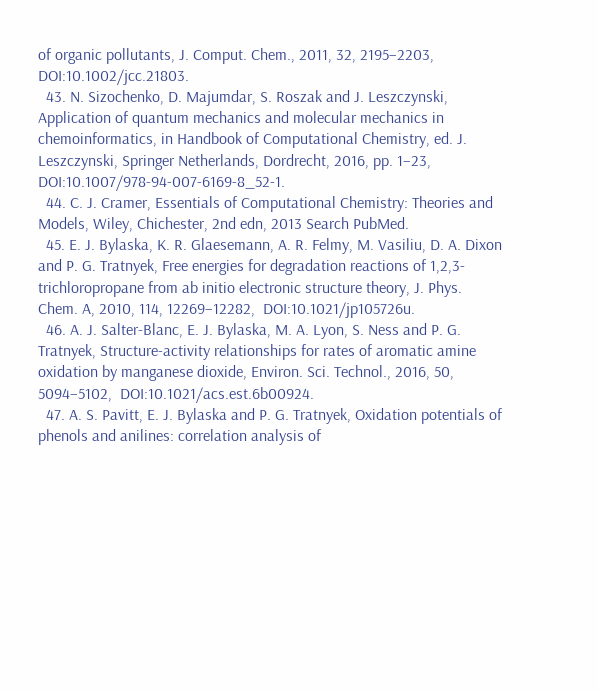of organic pollutants, J. Comput. Chem., 2011, 32, 2195–2203,  DOI:10.1002/jcc.21803.
  43. N. Sizochenko, D. Majumdar, S. Roszak and J. Leszczynski, Application of quantum mechanics and molecular mechanics in chemoinformatics, in Handbook of Computational Chemistry, ed. J. Leszczynski, Springer Netherlands, Dordrecht, 2016, pp. 1–23,  DOI:10.1007/978-94-007-6169-8_52-1.
  44. C. J. Cramer, Essentials of Computational Chemistry: Theories and Models, Wiley, Chichester, 2nd edn, 2013 Search PubMed.
  45. E. J. Bylaska, K. R. Glaesemann, A. R. Felmy, M. Vasiliu, D. A. Dixon and P. G. Tratnyek, Free energies for degradation reactions of 1,2,3-trichloropropane from ab initio electronic structure theory, J. Phys. Chem. A, 2010, 114, 12269–12282,  DOI:10.1021/jp105726u.
  46. A. J. Salter-Blanc, E. J. Bylaska, M. A. Lyon, S. Ness and P. G. Tratnyek, Structure-activity relationships for rates of aromatic amine oxidation by manganese dioxide, Environ. Sci. Technol., 2016, 50, 5094–5102,  DOI:10.1021/acs.est.6b00924.
  47. A. S. Pavitt, E. J. Bylaska and P. G. Tratnyek, Oxidation potentials of phenols and anilines: correlation analysis of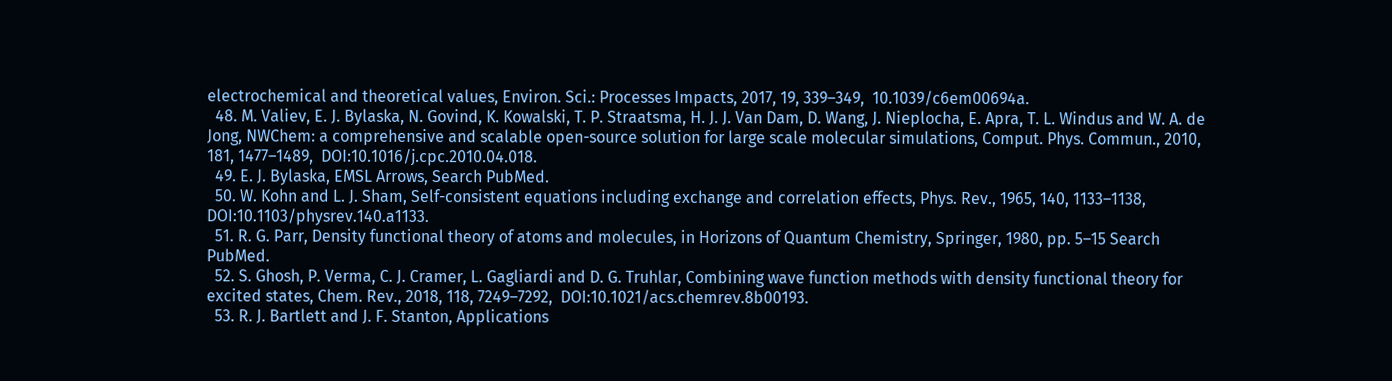electrochemical and theoretical values, Environ. Sci.: Processes Impacts, 2017, 19, 339–349,  10.1039/c6em00694a.
  48. M. Valiev, E. J. Bylaska, N. Govind, K. Kowalski, T. P. Straatsma, H. J. J. Van Dam, D. Wang, J. Nieplocha, E. Apra, T. L. Windus and W. A. de Jong, NWChem: a comprehensive and scalable open-source solution for large scale molecular simulations, Comput. Phys. Commun., 2010, 181, 1477–1489,  DOI:10.1016/j.cpc.2010.04.018.
  49. E. J. Bylaska, EMSL Arrows, Search PubMed.
  50. W. Kohn and L. J. Sham, Self-consistent equations including exchange and correlation effects, Phys. Rev., 1965, 140, 1133–1138,  DOI:10.1103/physrev.140.a1133.
  51. R. G. Parr, Density functional theory of atoms and molecules, in Horizons of Quantum Chemistry, Springer, 1980, pp. 5–15 Search PubMed.
  52. S. Ghosh, P. Verma, C. J. Cramer, L. Gagliardi and D. G. Truhlar, Combining wave function methods with density functional theory for excited states, Chem. Rev., 2018, 118, 7249–7292,  DOI:10.1021/acs.chemrev.8b00193.
  53. R. J. Bartlett and J. F. Stanton, Applications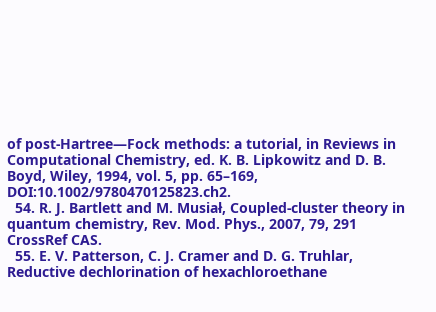of post-Hartree—Fock methods: a tutorial, in Reviews in Computational Chemistry, ed. K. B. Lipkowitz and D. B. Boyd, Wiley, 1994, vol. 5, pp. 65–169,  DOI:10.1002/9780470125823.ch2.
  54. R. J. Bartlett and M. Musiał, Coupled-cluster theory in quantum chemistry, Rev. Mod. Phys., 2007, 79, 291 CrossRef CAS.
  55. E. V. Patterson, C. J. Cramer and D. G. Truhlar, Reductive dechlorination of hexachloroethane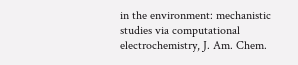in the environment: mechanistic studies via computational electrochemistry, J. Am. Chem.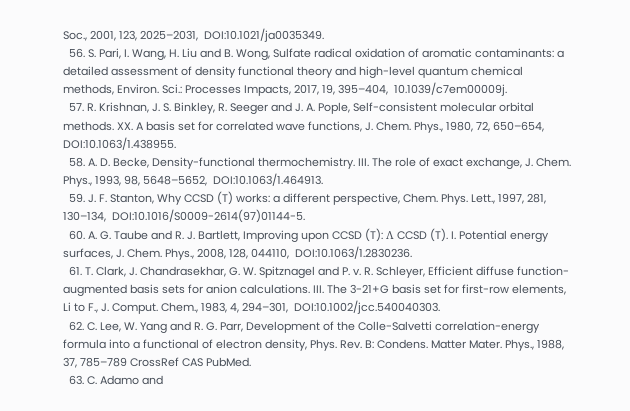Soc., 2001, 123, 2025–2031,  DOI:10.1021/ja0035349.
  56. S. Pari, I. Wang, H. Liu and B. Wong, Sulfate radical oxidation of aromatic contaminants: a detailed assessment of density functional theory and high-level quantum chemical methods, Environ. Sci.: Processes Impacts, 2017, 19, 395–404,  10.1039/c7em00009j.
  57. R. Krishnan, J. S. Binkley, R. Seeger and J. A. Pople, Self-consistent molecular orbital methods. XX. A basis set for correlated wave functions, J. Chem. Phys., 1980, 72, 650–654,  DOI:10.1063/1.438955.
  58. A. D. Becke, Density-functional thermochemistry. III. The role of exact exchange, J. Chem. Phys., 1993, 98, 5648–5652,  DOI:10.1063/1.464913.
  59. J. F. Stanton, Why CCSD (T) works: a different perspective, Chem. Phys. Lett., 1997, 281, 130–134,  DOI:10.1016/S0009-2614(97)01144-5.
  60. A. G. Taube and R. J. Bartlett, Improving upon CCSD (T): Λ CCSD (T). I. Potential energy surfaces, J. Chem. Phys., 2008, 128, 044110,  DOI:10.1063/1.2830236.
  61. T. Clark, J. Chandrasekhar, G. W. Spitznagel and P. v. R. Schleyer, Efficient diffuse function-augmented basis sets for anion calculations. III. The 3-21+G basis set for first-row elements, Li to F., J. Comput. Chem., 1983, 4, 294–301,  DOI:10.1002/jcc.540040303.
  62. C. Lee, W. Yang and R. G. Parr, Development of the Colle-Salvetti correlation-energy formula into a functional of electron density, Phys. Rev. B: Condens. Matter Mater. Phys., 1988, 37, 785–789 CrossRef CAS PubMed.
  63. C. Adamo and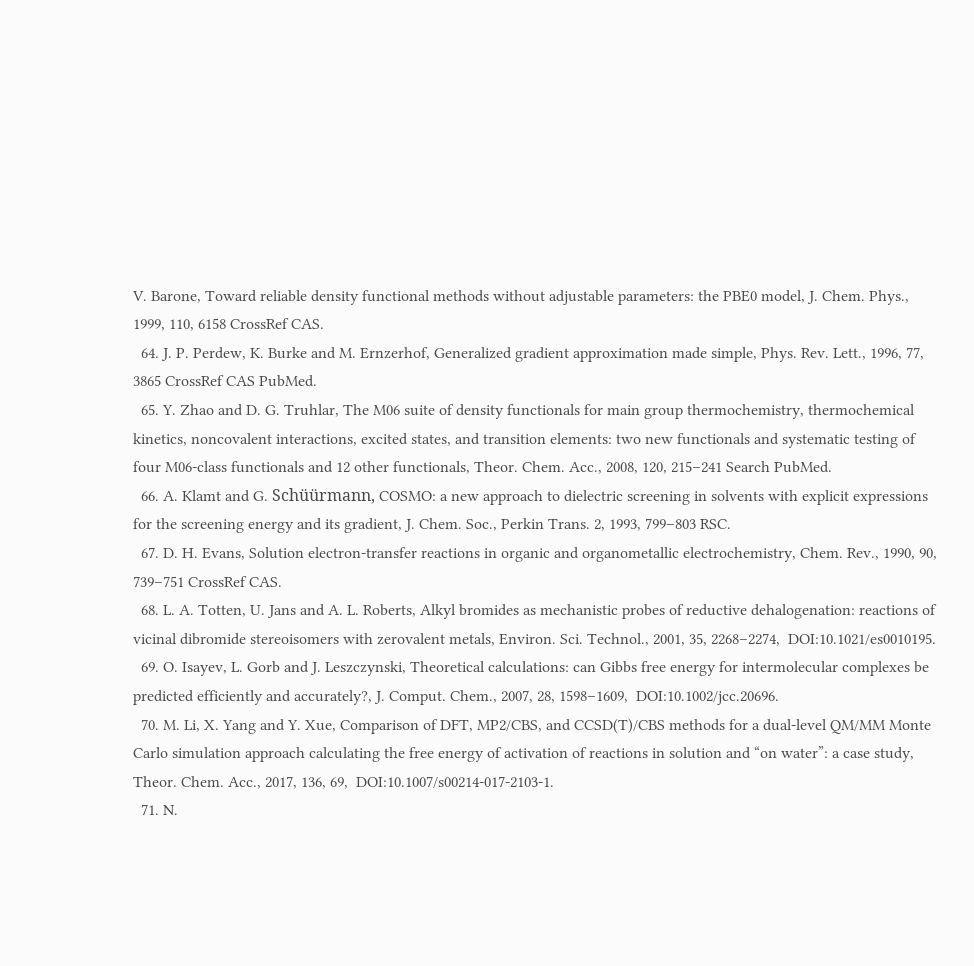V. Barone, Toward reliable density functional methods without adjustable parameters: the PBE0 model, J. Chem. Phys., 1999, 110, 6158 CrossRef CAS.
  64. J. P. Perdew, K. Burke and M. Ernzerhof, Generalized gradient approximation made simple, Phys. Rev. Lett., 1996, 77, 3865 CrossRef CAS PubMed.
  65. Y. Zhao and D. G. Truhlar, The M06 suite of density functionals for main group thermochemistry, thermochemical kinetics, noncovalent interactions, excited states, and transition elements: two new functionals and systematic testing of four M06-class functionals and 12 other functionals, Theor. Chem. Acc., 2008, 120, 215–241 Search PubMed.
  66. A. Klamt and G. Schüürmann, COSMO: a new approach to dielectric screening in solvents with explicit expressions for the screening energy and its gradient, J. Chem. Soc., Perkin Trans. 2, 1993, 799–803 RSC.
  67. D. H. Evans, Solution electron-transfer reactions in organic and organometallic electrochemistry, Chem. Rev., 1990, 90, 739–751 CrossRef CAS.
  68. L. A. Totten, U. Jans and A. L. Roberts, Alkyl bromides as mechanistic probes of reductive dehalogenation: reactions of vicinal dibromide stereoisomers with zerovalent metals, Environ. Sci. Technol., 2001, 35, 2268–2274,  DOI:10.1021/es0010195.
  69. O. Isayev, L. Gorb and J. Leszczynski, Theoretical calculations: can Gibbs free energy for intermolecular complexes be predicted efficiently and accurately?, J. Comput. Chem., 2007, 28, 1598–1609,  DOI:10.1002/jcc.20696.
  70. M. Li, X. Yang and Y. Xue, Comparison of DFT, MP2/CBS, and CCSD(T)/CBS methods for a dual-level QM/MM Monte Carlo simulation approach calculating the free energy of activation of reactions in solution and “on water”: a case study, Theor. Chem. Acc., 2017, 136, 69,  DOI:10.1007/s00214-017-2103-1.
  71. N.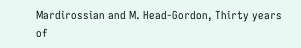Mardirossian and M. Head-Gordon, Thirty years of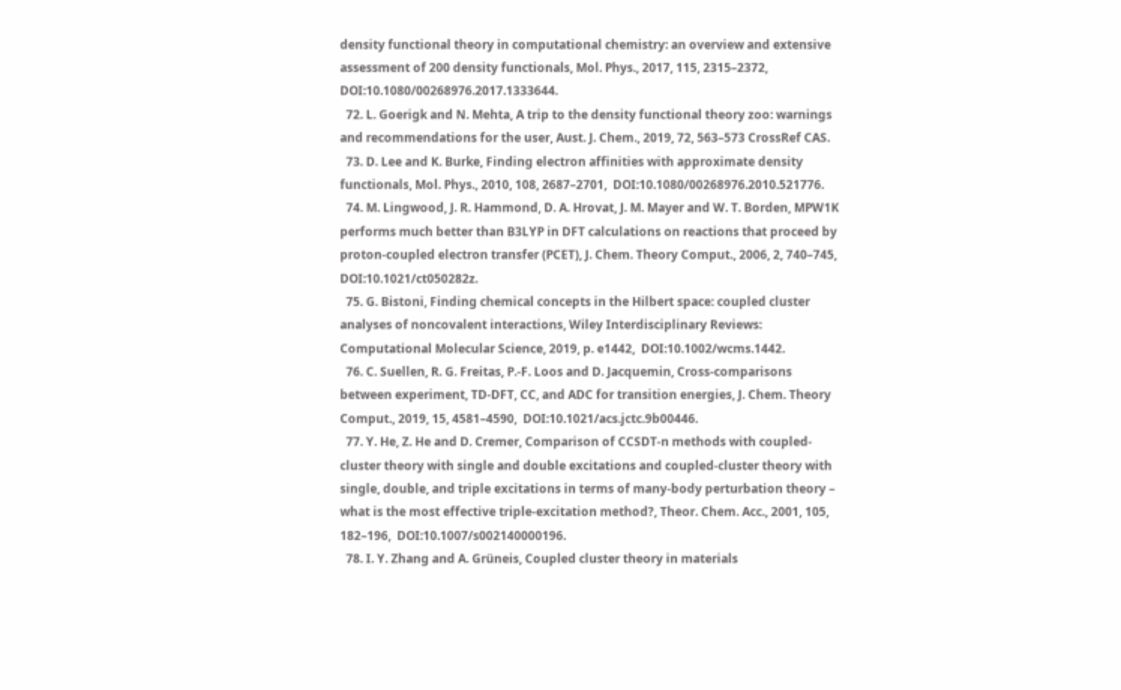density functional theory in computational chemistry: an overview and extensive assessment of 200 density functionals, Mol. Phys., 2017, 115, 2315–2372,  DOI:10.1080/00268976.2017.1333644.
  72. L. Goerigk and N. Mehta, A trip to the density functional theory zoo: warnings and recommendations for the user, Aust. J. Chem., 2019, 72, 563–573 CrossRef CAS.
  73. D. Lee and K. Burke, Finding electron affinities with approximate density functionals, Mol. Phys., 2010, 108, 2687–2701,  DOI:10.1080/00268976.2010.521776.
  74. M. Lingwood, J. R. Hammond, D. A. Hrovat, J. M. Mayer and W. T. Borden, MPW1K performs much better than B3LYP in DFT calculations on reactions that proceed by proton-coupled electron transfer (PCET), J. Chem. Theory Comput., 2006, 2, 740–745,  DOI:10.1021/ct050282z.
  75. G. Bistoni, Finding chemical concepts in the Hilbert space: coupled cluster analyses of noncovalent interactions, Wiley Interdisciplinary Reviews: Computational Molecular Science, 2019, p. e1442,  DOI:10.1002/wcms.1442.
  76. C. Suellen, R. G. Freitas, P.-F. Loos and D. Jacquemin, Cross-comparisons between experiment, TD-DFT, CC, and ADC for transition energies, J. Chem. Theory Comput., 2019, 15, 4581–4590,  DOI:10.1021/acs.jctc.9b00446.
  77. Y. He, Z. He and D. Cremer, Comparison of CCSDT-n methods with coupled-cluster theory with single and double excitations and coupled-cluster theory with single, double, and triple excitations in terms of many-body perturbation theory – what is the most effective triple-excitation method?, Theor. Chem. Acc., 2001, 105, 182–196,  DOI:10.1007/s002140000196.
  78. I. Y. Zhang and A. Grüneis, Coupled cluster theory in materials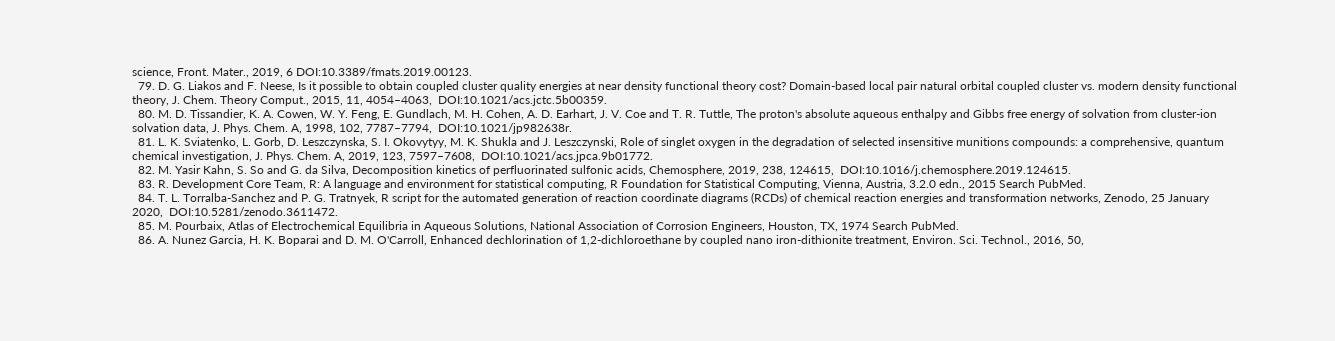science, Front. Mater., 2019, 6 DOI:10.3389/fmats.2019.00123.
  79. D. G. Liakos and F. Neese, Is it possible to obtain coupled cluster quality energies at near density functional theory cost? Domain-based local pair natural orbital coupled cluster vs. modern density functional theory, J. Chem. Theory Comput., 2015, 11, 4054–4063,  DOI:10.1021/acs.jctc.5b00359.
  80. M. D. Tissandier, K. A. Cowen, W. Y. Feng, E. Gundlach, M. H. Cohen, A. D. Earhart, J. V. Coe and T. R. Tuttle, The proton's absolute aqueous enthalpy and Gibbs free energy of solvation from cluster-ion solvation data, J. Phys. Chem. A, 1998, 102, 7787–7794,  DOI:10.1021/jp982638r.
  81. L. K. Sviatenko, L. Gorb, D. Leszczynska, S. I. Okovytyy, M. K. Shukla and J. Leszczynski, Role of singlet oxygen in the degradation of selected insensitive munitions compounds: a comprehensive, quantum chemical investigation, J. Phys. Chem. A, 2019, 123, 7597–7608,  DOI:10.1021/acs.jpca.9b01772.
  82. M. Yasir Kahn, S. So and G. da Silva, Decomposition kinetics of perfluorinated sulfonic acids, Chemosphere, 2019, 238, 124615,  DOI:10.1016/j.chemosphere.2019.124615.
  83. R. Development Core Team, R: A language and environment for statistical computing, R Foundation for Statistical Computing, Vienna, Austria, 3.2.0 edn., 2015 Search PubMed.
  84. T. L. Torralba-Sanchez and P. G. Tratnyek, R script for the automated generation of reaction coordinate diagrams (RCDs) of chemical reaction energies and transformation networks, Zenodo, 25 January 2020,  DOI:10.5281/zenodo.3611472.
  85. M. Pourbaix, Atlas of Electrochemical Equilibria in Aqueous Solutions, National Association of Corrosion Engineers, Houston, TX, 1974 Search PubMed.
  86. A. Nunez Garcia, H. K. Boparai and D. M. O'Carroll, Enhanced dechlorination of 1,2-dichloroethane by coupled nano iron-dithionite treatment, Environ. Sci. Technol., 2016, 50,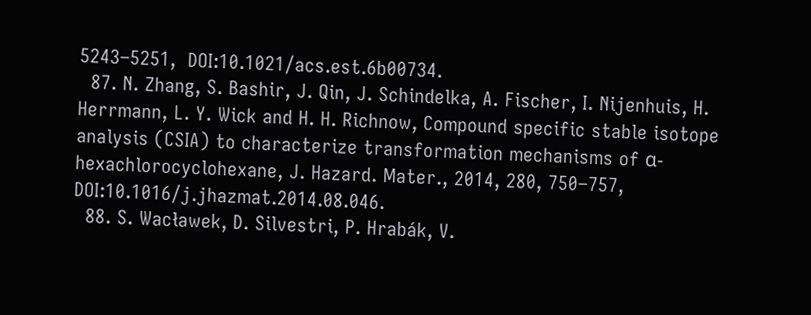5243–5251,  DOI:10.1021/acs.est.6b00734.
  87. N. Zhang, S. Bashir, J. Qin, J. Schindelka, A. Fischer, I. Nijenhuis, H. Herrmann, L. Y. Wick and H. H. Richnow, Compound specific stable isotope analysis (CSIA) to characterize transformation mechanisms of α-hexachlorocyclohexane, J. Hazard. Mater., 2014, 280, 750–757,  DOI:10.1016/j.jhazmat.2014.08.046.
  88. S. Wacławek, D. Silvestri, P. Hrabák, V.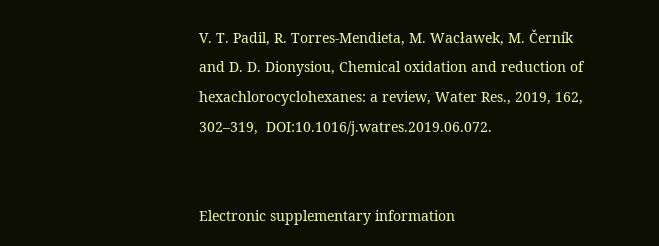V. T. Padil, R. Torres-Mendieta, M. Wacławek, M. Černík and D. D. Dionysiou, Chemical oxidation and reduction of hexachlorocyclohexanes: a review, Water Res., 2019, 162, 302–319,  DOI:10.1016/j.watres.2019.06.072.


Electronic supplementary information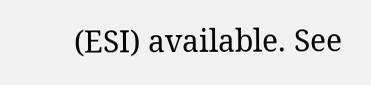(ESI) available. See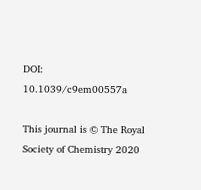DOI: 10.1039/c9em00557a

This journal is © The Royal Society of Chemistry 2020